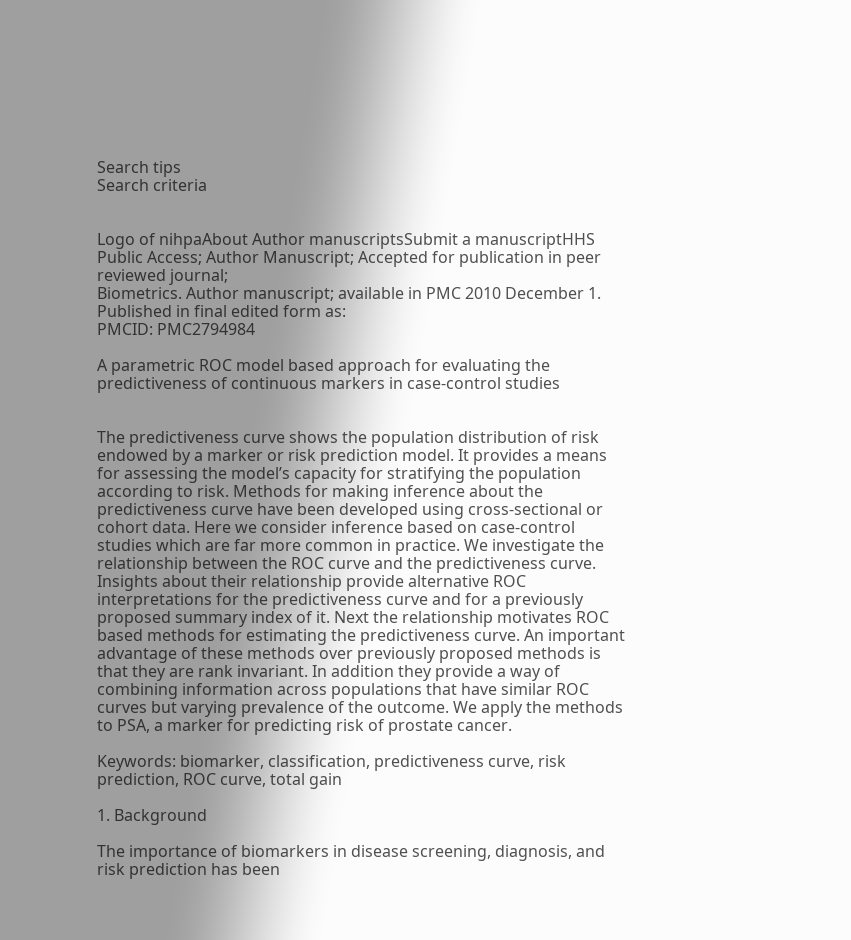Search tips
Search criteria


Logo of nihpaAbout Author manuscriptsSubmit a manuscriptHHS Public Access; Author Manuscript; Accepted for publication in peer reviewed journal;
Biometrics. Author manuscript; available in PMC 2010 December 1.
Published in final edited form as:
PMCID: PMC2794984

A parametric ROC model based approach for evaluating the predictiveness of continuous markers in case-control studies


The predictiveness curve shows the population distribution of risk endowed by a marker or risk prediction model. It provides a means for assessing the model’s capacity for stratifying the population according to risk. Methods for making inference about the predictiveness curve have been developed using cross-sectional or cohort data. Here we consider inference based on case-control studies which are far more common in practice. We investigate the relationship between the ROC curve and the predictiveness curve. Insights about their relationship provide alternative ROC interpretations for the predictiveness curve and for a previously proposed summary index of it. Next the relationship motivates ROC based methods for estimating the predictiveness curve. An important advantage of these methods over previously proposed methods is that they are rank invariant. In addition they provide a way of combining information across populations that have similar ROC curves but varying prevalence of the outcome. We apply the methods to PSA, a marker for predicting risk of prostate cancer.

Keywords: biomarker, classification, predictiveness curve, risk prediction, ROC curve, total gain

1. Background

The importance of biomarkers in disease screening, diagnosis, and risk prediction has been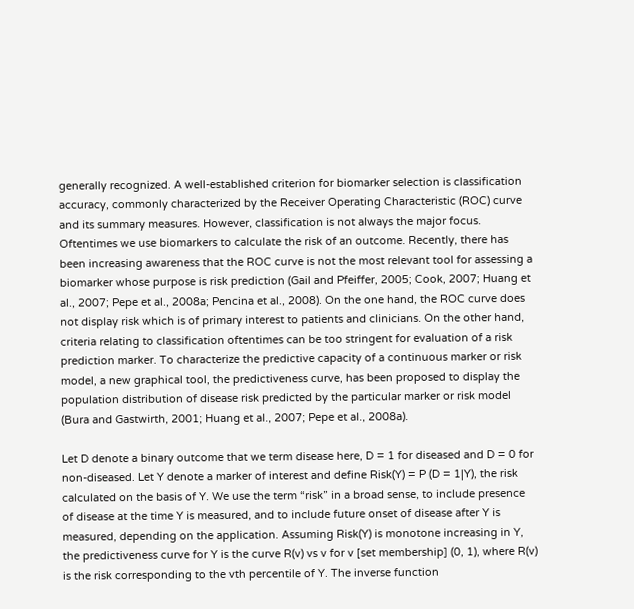generally recognized. A well-established criterion for biomarker selection is classification accuracy, commonly characterized by the Receiver Operating Characteristic (ROC) curve and its summary measures. However, classification is not always the major focus. Oftentimes we use biomarkers to calculate the risk of an outcome. Recently, there has been increasing awareness that the ROC curve is not the most relevant tool for assessing a biomarker whose purpose is risk prediction (Gail and Pfeiffer, 2005; Cook, 2007; Huang et al., 2007; Pepe et al., 2008a; Pencina et al., 2008). On the one hand, the ROC curve does not display risk which is of primary interest to patients and clinicians. On the other hand, criteria relating to classification oftentimes can be too stringent for evaluation of a risk prediction marker. To characterize the predictive capacity of a continuous marker or risk model, a new graphical tool, the predictiveness curve, has been proposed to display the population distribution of disease risk predicted by the particular marker or risk model (Bura and Gastwirth, 2001; Huang et al., 2007; Pepe et al., 2008a).

Let D denote a binary outcome that we term disease here, D = 1 for diseased and D = 0 for non-diseased. Let Y denote a marker of interest and define Risk(Y) = P (D = 1|Y), the risk calculated on the basis of Y. We use the term “risk” in a broad sense, to include presence of disease at the time Y is measured, and to include future onset of disease after Y is measured, depending on the application. Assuming Risk(Y) is monotone increasing in Y, the predictiveness curve for Y is the curve R(v) vs v for v [set membership] (0, 1), where R(v) is the risk corresponding to the vth percentile of Y. The inverse function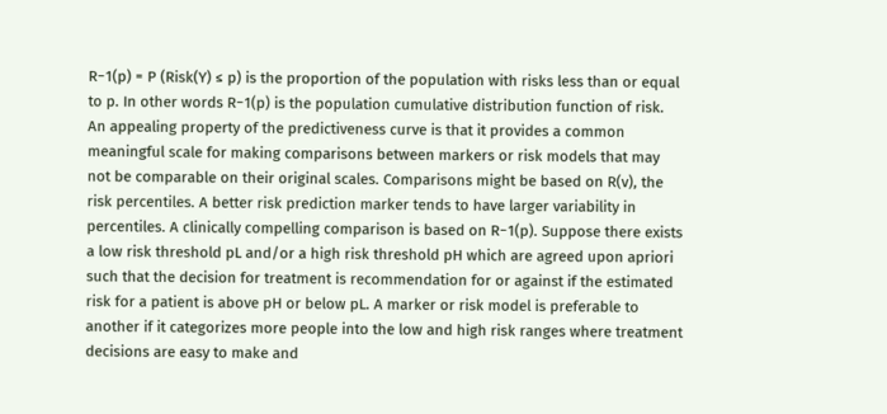R−1(p) = P (Risk(Y) ≤ p) is the proportion of the population with risks less than or equal to p. In other words R−1(p) is the population cumulative distribution function of risk. An appealing property of the predictiveness curve is that it provides a common meaningful scale for making comparisons between markers or risk models that may not be comparable on their original scales. Comparisons might be based on R(v), the risk percentiles. A better risk prediction marker tends to have larger variability in percentiles. A clinically compelling comparison is based on R−1(p). Suppose there exists a low risk threshold pL and/or a high risk threshold pH which are agreed upon apriori such that the decision for treatment is recommendation for or against if the estimated risk for a patient is above pH or below pL. A marker or risk model is preferable to another if it categorizes more people into the low and high risk ranges where treatment decisions are easy to make and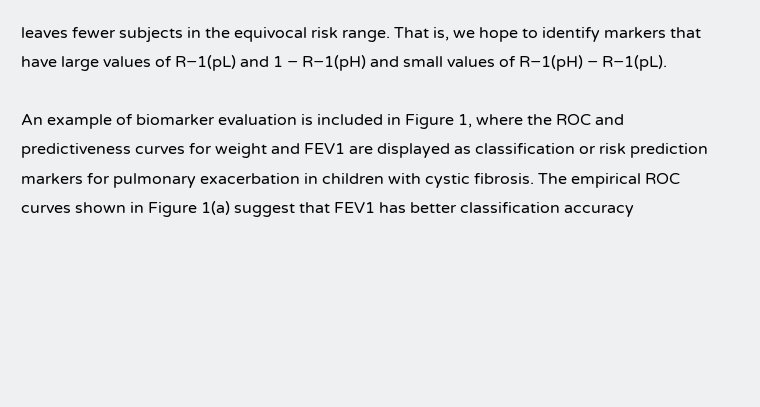leaves fewer subjects in the equivocal risk range. That is, we hope to identify markers that have large values of R−1(pL) and 1 − R−1(pH) and small values of R−1(pH) − R−1(pL).

An example of biomarker evaluation is included in Figure 1, where the ROC and predictiveness curves for weight and FEV1 are displayed as classification or risk prediction markers for pulmonary exacerbation in children with cystic fibrosis. The empirical ROC curves shown in Figure 1(a) suggest that FEV1 has better classification accuracy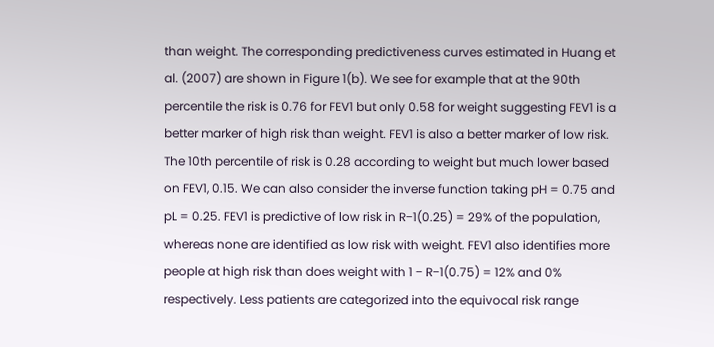than weight. The corresponding predictiveness curves estimated in Huang et al. (2007) are shown in Figure 1(b). We see for example that at the 90th percentile the risk is 0.76 for FEV1 but only 0.58 for weight suggesting FEV1 is a better marker of high risk than weight. FEV1 is also a better marker of low risk. The 10th percentile of risk is 0.28 according to weight but much lower based on FEV1, 0.15. We can also consider the inverse function taking pH = 0.75 and pL = 0.25. FEV1 is predictive of low risk in R−1(0.25) = 29% of the population, whereas none are identified as low risk with weight. FEV1 also identifies more people at high risk than does weight with 1 − R−1(0.75) = 12% and 0% respectively. Less patients are categorized into the equivocal risk range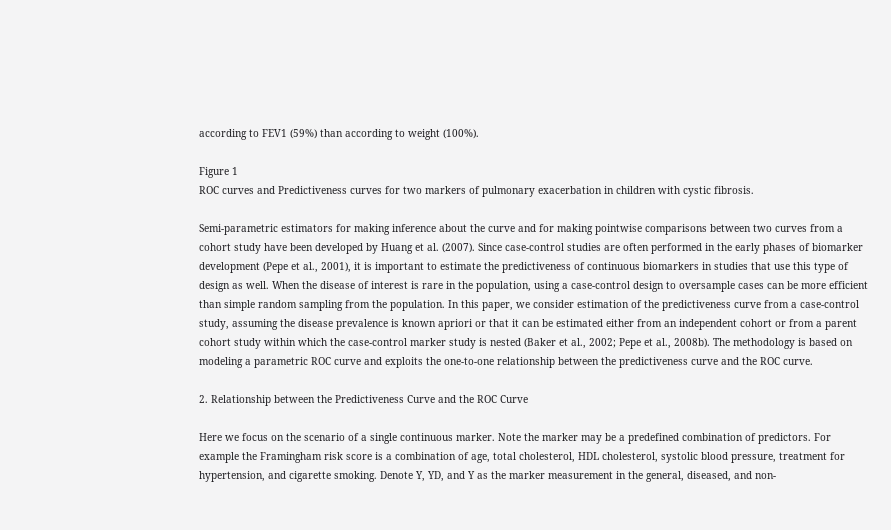according to FEV1 (59%) than according to weight (100%).

Figure 1
ROC curves and Predictiveness curves for two markers of pulmonary exacerbation in children with cystic fibrosis.

Semi-parametric estimators for making inference about the curve and for making pointwise comparisons between two curves from a cohort study have been developed by Huang et al. (2007). Since case-control studies are often performed in the early phases of biomarker development (Pepe et al., 2001), it is important to estimate the predictiveness of continuous biomarkers in studies that use this type of design as well. When the disease of interest is rare in the population, using a case-control design to oversample cases can be more efficient than simple random sampling from the population. In this paper, we consider estimation of the predictiveness curve from a case-control study, assuming the disease prevalence is known apriori or that it can be estimated either from an independent cohort or from a parent cohort study within which the case-control marker study is nested (Baker et al., 2002; Pepe et al., 2008b). The methodology is based on modeling a parametric ROC curve and exploits the one-to-one relationship between the predictiveness curve and the ROC curve.

2. Relationship between the Predictiveness Curve and the ROC Curve

Here we focus on the scenario of a single continuous marker. Note the marker may be a predefined combination of predictors. For example the Framingham risk score is a combination of age, total cholesterol, HDL cholesterol, systolic blood pressure, treatment for hypertension, and cigarette smoking. Denote Y, YD, and Y as the marker measurement in the general, diseased, and non-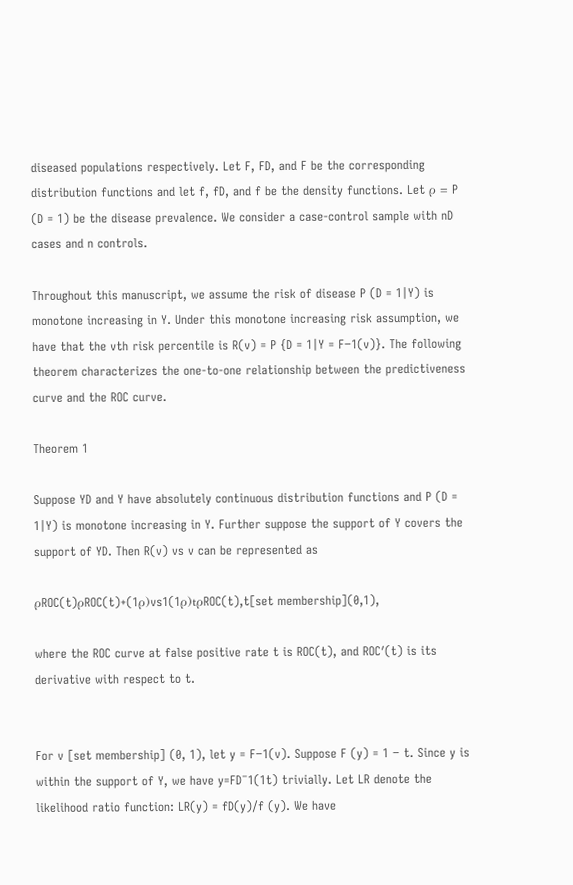diseased populations respectively. Let F, FD, and F be the corresponding distribution functions and let f, fD, and f be the density functions. Let ρ = P (D = 1) be the disease prevalence. We consider a case-control sample with nD cases and n controls.

Throughout this manuscript, we assume the risk of disease P (D = 1|Y) is monotone increasing in Y. Under this monotone increasing risk assumption, we have that the vth risk percentile is R(v) = P {D = 1|Y = F−1(v)}. The following theorem characterizes the one-to-one relationship between the predictiveness curve and the ROC curve.

Theorem 1

Suppose YD and Y have absolutely continuous distribution functions and P (D = 1|Y) is monotone increasing in Y. Further suppose the support of Y covers the support of YD. Then R(v) vs v can be represented as

ρROC(t)ρROC(t)+(1ρ)vs1(1ρ)tρROC(t),t[set membership](0,1),

where the ROC curve at false positive rate t is ROC(t), and ROC′(t) is its derivative with respect to t.


For v [set membership] (0, 1), let y = F−1(v). Suppose F (y) = 1 − t. Since y is within the support of Y, we have y=FD¯1(1t) trivially. Let LR denote the likelihood ratio function: LR(y) = fD(y)/f (y). We have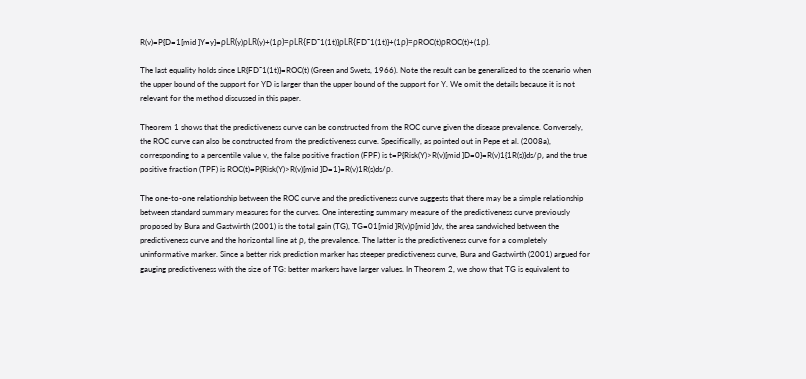R(v)=P{D=1[mid ]Y=y}=ρLR(y)ρLR(y)+(1ρ)=ρLR{FD¯1(1t)}ρLR{FD¯1(1t)}+(1ρ)=ρROC(t)ρROC(t)+(1ρ).

The last equality holds since LR{FD¯1(1t)}=ROC(t) (Green and Swets, 1966). Note the result can be generalized to the scenario when the upper bound of the support for YD is larger than the upper bound of the support for Y. We omit the details because it is not relevant for the method discussed in this paper.

Theorem 1 shows that the predictiveness curve can be constructed from the ROC curve given the disease prevalence. Conversely, the ROC curve can also be constructed from the predictiveness curve. Specifically, as pointed out in Pepe et al. (2008a), corresponding to a percentile value v, the false positive fraction (FPF) is t=P{Risk(Y)>R(v)[mid ]D=0}=R(v)1{1R(s)}ds/ρ, and the true positive fraction (TPF) is ROC(t)=P{Risk(Y)>R(v)[mid ]D=1}=R(v)1R(s)ds/ρ.

The one-to-one relationship between the ROC curve and the predictiveness curve suggests that there may be a simple relationship between standard summary measures for the curves. One interesting summary measure of the predictiveness curve previously proposed by Bura and Gastwirth (2001) is the total gain (TG), TG=01[mid ]R(v)ρ[mid ]dv, the area sandwiched between the predictiveness curve and the horizontal line at ρ, the prevalence. The latter is the predictiveness curve for a completely uninformative marker. Since a better risk prediction marker has steeper predictiveness curve, Bura and Gastwirth (2001) argued for gauging predictiveness with the size of TG: better markers have larger values. In Theorem 2, we show that TG is equivalent to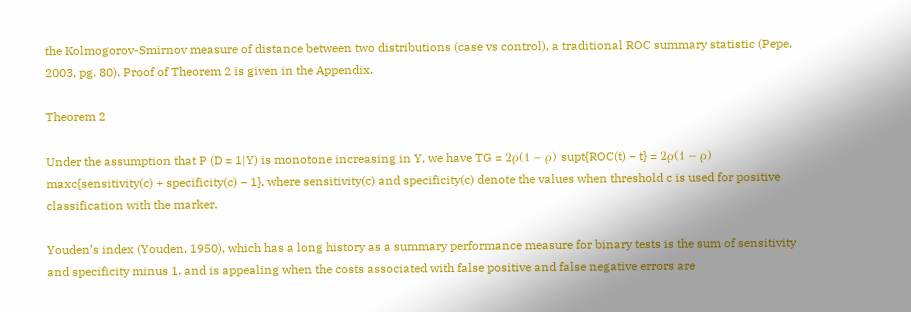the Kolmogorov-Smirnov measure of distance between two distributions (case vs control), a traditional ROC summary statistic (Pepe, 2003, pg. 80). Proof of Theorem 2 is given in the Appendix.

Theorem 2

Under the assumption that P (D = 1|Y) is monotone increasing in Y, we have TG = 2ρ(1 − ρ) supt{ROC(t) − t} = 2ρ(1 − ρ) maxc{sensitivity(c) + specificity(c) − 1}, where sensitivity(c) and specificity(c) denote the values when threshold c is used for positive classification with the marker.

Youden’s index (Youden, 1950), which has a long history as a summary performance measure for binary tests is the sum of sensitivity and specificity minus 1, and is appealing when the costs associated with false positive and false negative errors are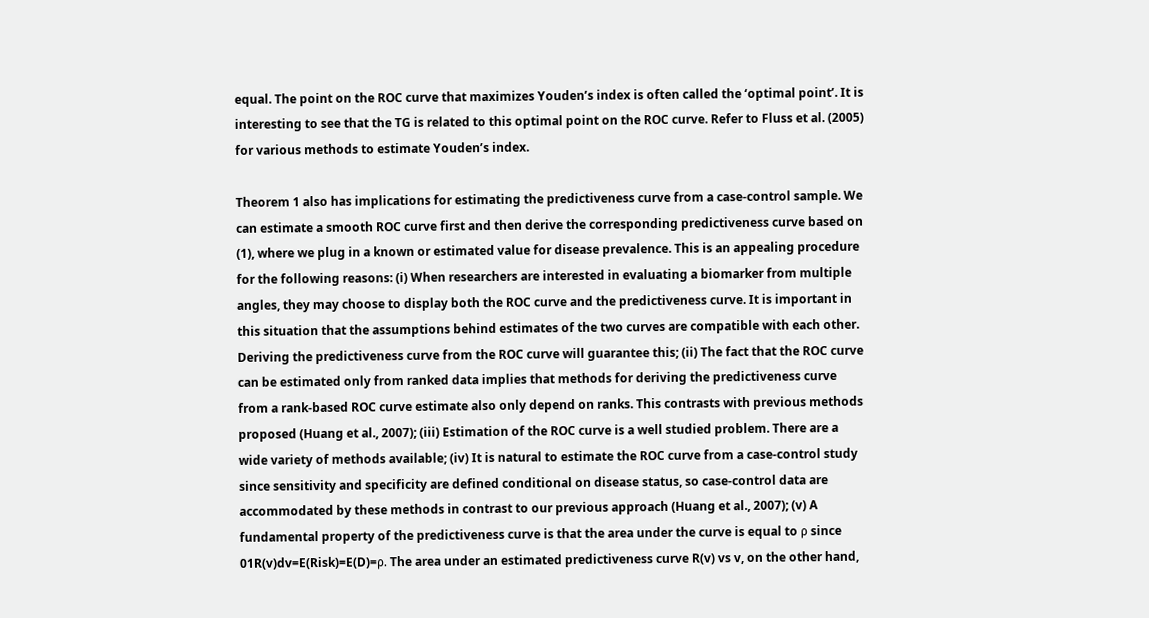equal. The point on the ROC curve that maximizes Youden’s index is often called the ‘optimal point’. It is interesting to see that the TG is related to this optimal point on the ROC curve. Refer to Fluss et al. (2005) for various methods to estimate Youden’s index.

Theorem 1 also has implications for estimating the predictiveness curve from a case-control sample. We can estimate a smooth ROC curve first and then derive the corresponding predictiveness curve based on (1), where we plug in a known or estimated value for disease prevalence. This is an appealing procedure for the following reasons: (i) When researchers are interested in evaluating a biomarker from multiple angles, they may choose to display both the ROC curve and the predictiveness curve. It is important in this situation that the assumptions behind estimates of the two curves are compatible with each other. Deriving the predictiveness curve from the ROC curve will guarantee this; (ii) The fact that the ROC curve can be estimated only from ranked data implies that methods for deriving the predictiveness curve from a rank-based ROC curve estimate also only depend on ranks. This contrasts with previous methods proposed (Huang et al., 2007); (iii) Estimation of the ROC curve is a well studied problem. There are a wide variety of methods available; (iv) It is natural to estimate the ROC curve from a case-control study since sensitivity and specificity are defined conditional on disease status, so case-control data are accommodated by these methods in contrast to our previous approach (Huang et al., 2007); (v) A fundamental property of the predictiveness curve is that the area under the curve is equal to ρ since 01R(v)dv=E(Risk)=E(D)=ρ. The area under an estimated predictiveness curve R(v) vs v, on the other hand,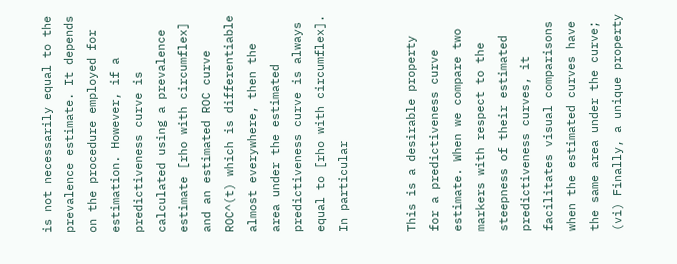is not necessarily equal to the prevalence estimate. It depends on the procedure employed for estimation. However, if a predictiveness curve is calculated using a prevalence estimate [rho with circumflex] and an estimated ROC curve ROC^(t) which is differentiable almost everywhere, then the area under the estimated predictiveness curve is always equal to [rho with circumflex]. In particular


This is a desirable property for a predictiveness curve estimate. When we compare two markers with respect to the steepness of their estimated predictiveness curves, it facilitates visual comparisons when the estimated curves have the same area under the curve; (vi) Finally, a unique property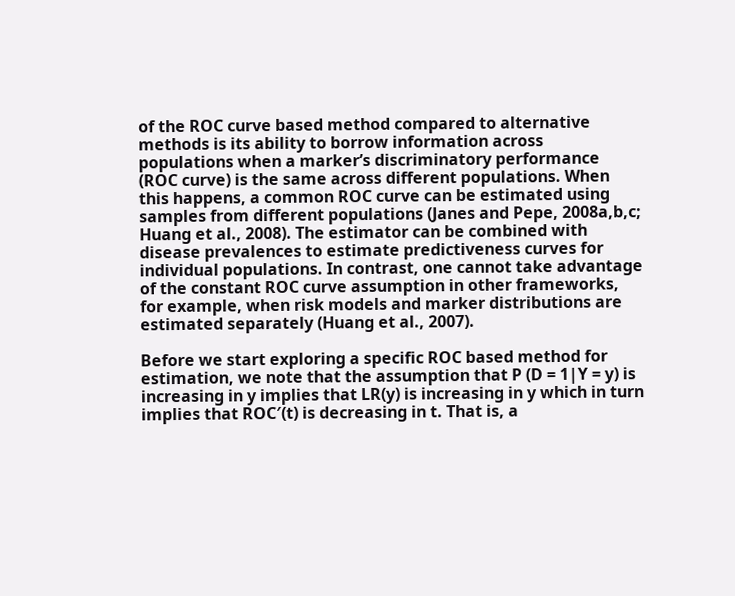of the ROC curve based method compared to alternative methods is its ability to borrow information across populations when a marker’s discriminatory performance (ROC curve) is the same across different populations. When this happens, a common ROC curve can be estimated using samples from different populations (Janes and Pepe, 2008a,b,c; Huang et al., 2008). The estimator can be combined with disease prevalences to estimate predictiveness curves for individual populations. In contrast, one cannot take advantage of the constant ROC curve assumption in other frameworks, for example, when risk models and marker distributions are estimated separately (Huang et al., 2007).

Before we start exploring a specific ROC based method for estimation, we note that the assumption that P (D = 1|Y = y) is increasing in y implies that LR(y) is increasing in y which in turn implies that ROC′(t) is decreasing in t. That is, a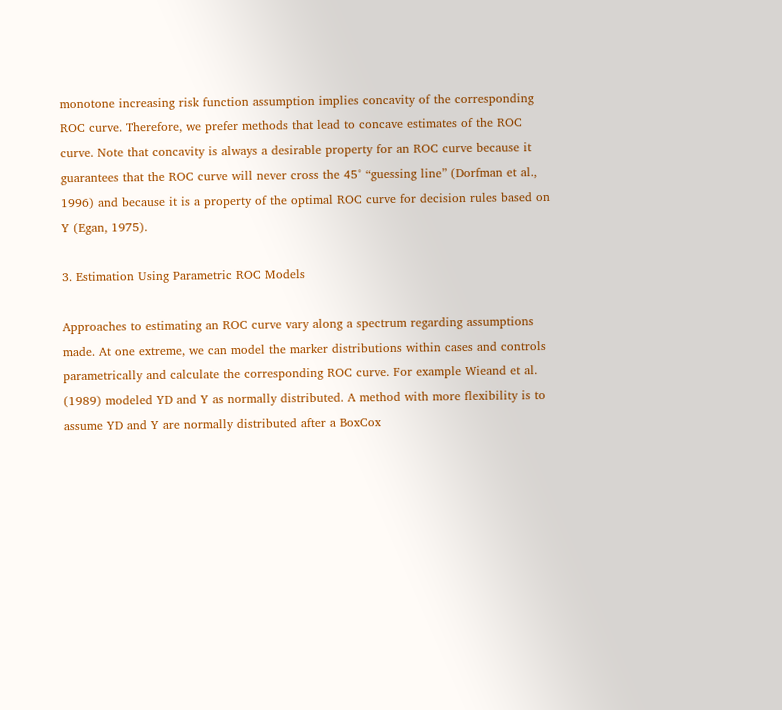monotone increasing risk function assumption implies concavity of the corresponding ROC curve. Therefore, we prefer methods that lead to concave estimates of the ROC curve. Note that concavity is always a desirable property for an ROC curve because it guarantees that the ROC curve will never cross the 45° “guessing line” (Dorfman et al., 1996) and because it is a property of the optimal ROC curve for decision rules based on Y (Egan, 1975).

3. Estimation Using Parametric ROC Models

Approaches to estimating an ROC curve vary along a spectrum regarding assumptions made. At one extreme, we can model the marker distributions within cases and controls parametrically and calculate the corresponding ROC curve. For example Wieand et al. (1989) modeled YD and Y as normally distributed. A method with more flexibility is to assume YD and Y are normally distributed after a BoxCox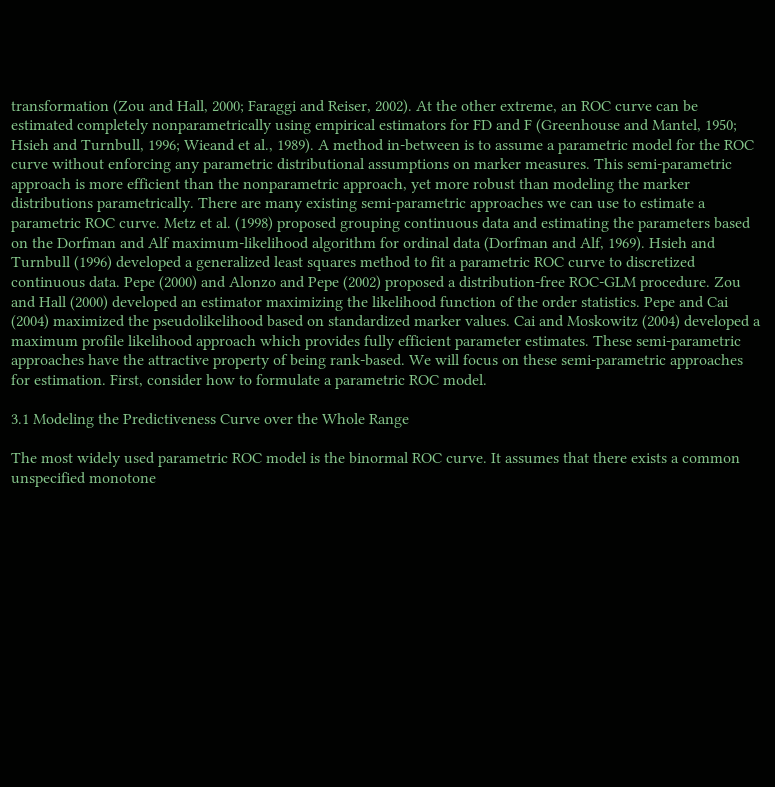transformation (Zou and Hall, 2000; Faraggi and Reiser, 2002). At the other extreme, an ROC curve can be estimated completely nonparametrically using empirical estimators for FD and F (Greenhouse and Mantel, 1950; Hsieh and Turnbull, 1996; Wieand et al., 1989). A method in-between is to assume a parametric model for the ROC curve without enforcing any parametric distributional assumptions on marker measures. This semi-parametric approach is more efficient than the nonparametric approach, yet more robust than modeling the marker distributions parametrically. There are many existing semi-parametric approaches we can use to estimate a parametric ROC curve. Metz et al. (1998) proposed grouping continuous data and estimating the parameters based on the Dorfman and Alf maximum-likelihood algorithm for ordinal data (Dorfman and Alf, 1969). Hsieh and Turnbull (1996) developed a generalized least squares method to fit a parametric ROC curve to discretized continuous data. Pepe (2000) and Alonzo and Pepe (2002) proposed a distribution-free ROC-GLM procedure. Zou and Hall (2000) developed an estimator maximizing the likelihood function of the order statistics. Pepe and Cai (2004) maximized the pseudolikelihood based on standardized marker values. Cai and Moskowitz (2004) developed a maximum profile likelihood approach which provides fully efficient parameter estimates. These semi-parametric approaches have the attractive property of being rank-based. We will focus on these semi-parametric approaches for estimation. First, consider how to formulate a parametric ROC model.

3.1 Modeling the Predictiveness Curve over the Whole Range

The most widely used parametric ROC model is the binormal ROC curve. It assumes that there exists a common unspecified monotone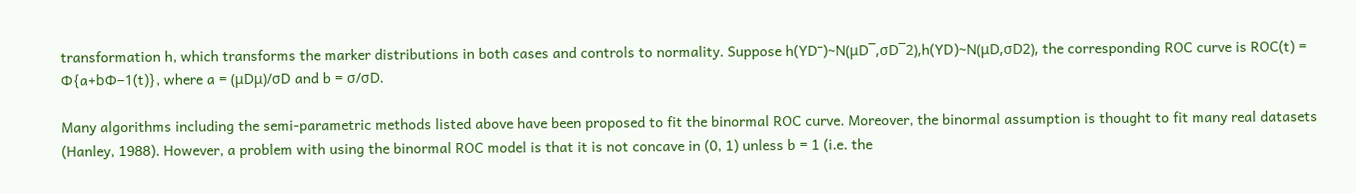transformation h, which transforms the marker distributions in both cases and controls to normality. Suppose h(YD¯)~N(μD¯,σD¯2),h(YD)~N(μD,σD2), the corresponding ROC curve is ROC(t) = Φ{a+bΦ−1(t)}, where a = (μDμ)/σD and b = σ/σD.

Many algorithms including the semi-parametric methods listed above have been proposed to fit the binormal ROC curve. Moreover, the binormal assumption is thought to fit many real datasets (Hanley, 1988). However, a problem with using the binormal ROC model is that it is not concave in (0, 1) unless b = 1 (i.e. the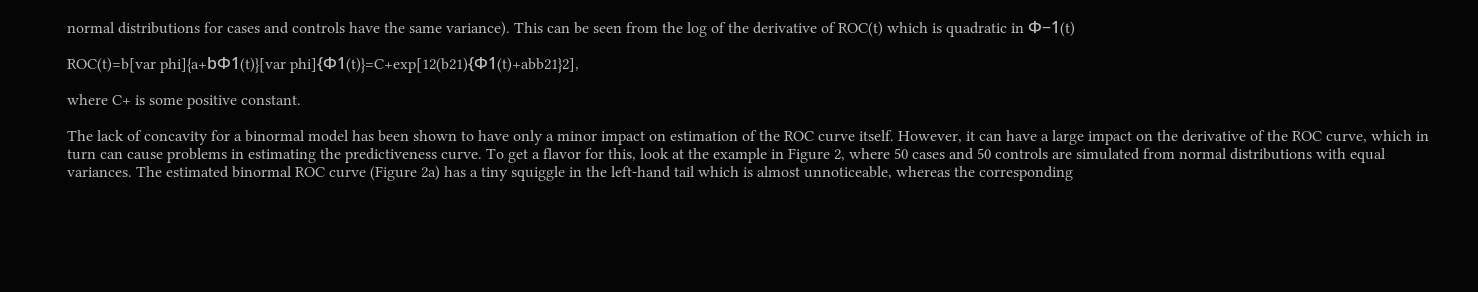normal distributions for cases and controls have the same variance). This can be seen from the log of the derivative of ROC(t) which is quadratic in Φ−1(t)

ROC(t)=b[var phi]{a+bΦ1(t)}[var phi]{Φ1(t)}=C+exp[12(b21){Φ1(t)+abb21}2],

where C+ is some positive constant.

The lack of concavity for a binormal model has been shown to have only a minor impact on estimation of the ROC curve itself. However, it can have a large impact on the derivative of the ROC curve, which in turn can cause problems in estimating the predictiveness curve. To get a flavor for this, look at the example in Figure 2, where 50 cases and 50 controls are simulated from normal distributions with equal variances. The estimated binormal ROC curve (Figure 2a) has a tiny squiggle in the left-hand tail which is almost unnoticeable, whereas the corresponding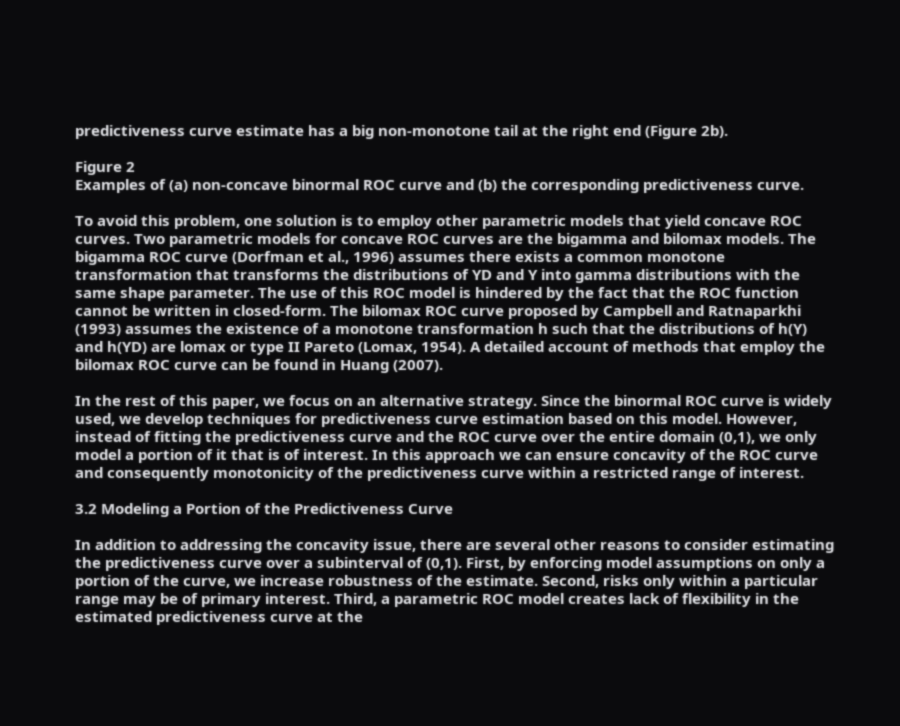predictiveness curve estimate has a big non-monotone tail at the right end (Figure 2b).

Figure 2
Examples of (a) non-concave binormal ROC curve and (b) the corresponding predictiveness curve.

To avoid this problem, one solution is to employ other parametric models that yield concave ROC curves. Two parametric models for concave ROC curves are the bigamma and bilomax models. The bigamma ROC curve (Dorfman et al., 1996) assumes there exists a common monotone transformation that transforms the distributions of YD and Y into gamma distributions with the same shape parameter. The use of this ROC model is hindered by the fact that the ROC function cannot be written in closed-form. The bilomax ROC curve proposed by Campbell and Ratnaparkhi (1993) assumes the existence of a monotone transformation h such that the distributions of h(Y) and h(YD) are lomax or type II Pareto (Lomax, 1954). A detailed account of methods that employ the bilomax ROC curve can be found in Huang (2007).

In the rest of this paper, we focus on an alternative strategy. Since the binormal ROC curve is widely used, we develop techniques for predictiveness curve estimation based on this model. However, instead of fitting the predictiveness curve and the ROC curve over the entire domain (0,1), we only model a portion of it that is of interest. In this approach we can ensure concavity of the ROC curve and consequently monotonicity of the predictiveness curve within a restricted range of interest.

3.2 Modeling a Portion of the Predictiveness Curve

In addition to addressing the concavity issue, there are several other reasons to consider estimating the predictiveness curve over a subinterval of (0,1). First, by enforcing model assumptions on only a portion of the curve, we increase robustness of the estimate. Second, risks only within a particular range may be of primary interest. Third, a parametric ROC model creates lack of flexibility in the estimated predictiveness curve at the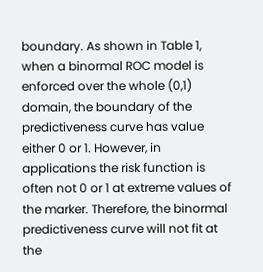boundary. As shown in Table 1, when a binormal ROC model is enforced over the whole (0,1) domain, the boundary of the predictiveness curve has value either 0 or 1. However, in applications the risk function is often not 0 or 1 at extreme values of the marker. Therefore, the binormal predictiveness curve will not fit at the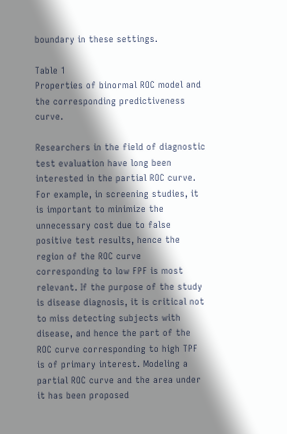boundary in these settings.

Table 1
Properties of binormal ROC model and the corresponding predictiveness curve.

Researchers in the field of diagnostic test evaluation have long been interested in the partial ROC curve. For example, in screening studies, it is important to minimize the unnecessary cost due to false positive test results, hence the region of the ROC curve corresponding to low FPF is most relevant. If the purpose of the study is disease diagnosis, it is critical not to miss detecting subjects with disease, and hence the part of the ROC curve corresponding to high TPF is of primary interest. Modeling a partial ROC curve and the area under it has been proposed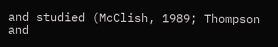and studied (McClish, 1989; Thompson and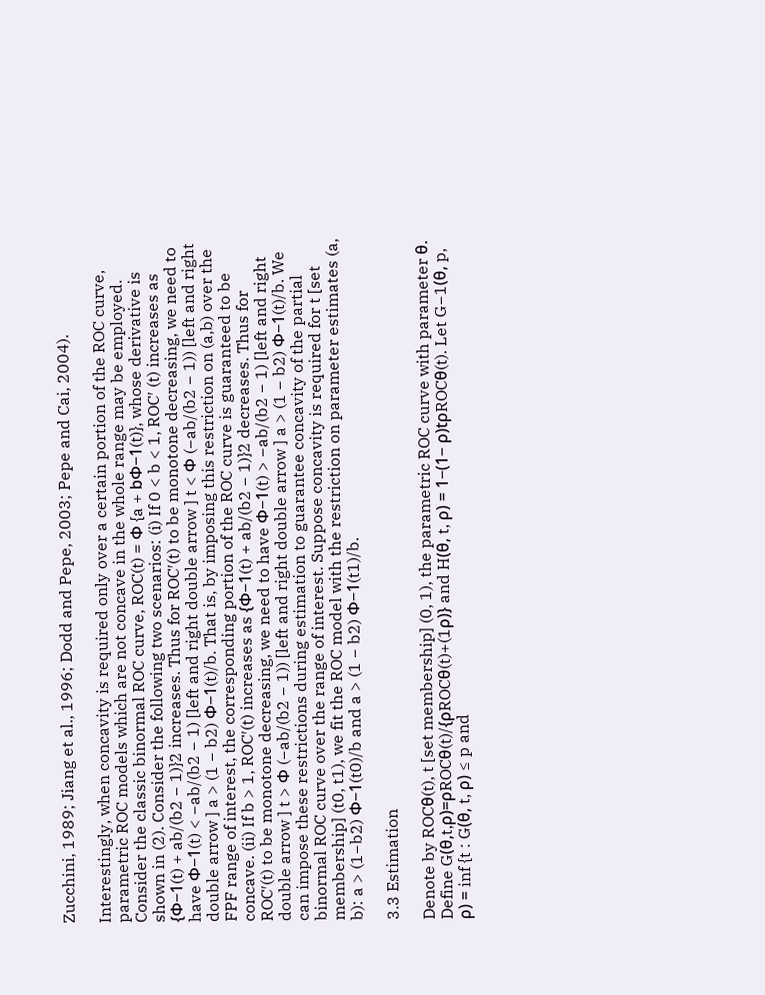Zucchini, 1989; Jiang et al., 1996; Dodd and Pepe, 2003; Pepe and Cai, 2004).

Interestingly, when concavity is required only over a certain portion of the ROC curve, parametric ROC models which are not concave in the whole range may be employed. Consider the classic binormal ROC curve, ROC(t) = Φ {a + bΦ−1(t)}, whose derivative is shown in (2). Consider the following two scenarios: (i) If 0 < b < 1, ROC′ (t) increases as {Φ−1(t) + ab/(b2 − 1)}2 increases. Thus for ROC′(t) to be monotone decreasing, we need to have Φ−1(t) < −ab/(b2 − 1) [left and right double arrow ] t < Φ (−ab/(b2 − 1)) [left and right double arrow ] a > (1 − b2) Φ−1(t)/b. That is, by imposing this restriction on (a,b) over the FPF range of interest, the corresponding portion of the ROC curve is guaranteed to be concave. (ii) If b > 1, ROC′(t) increases as {Φ−1(t) + ab/(b2 − 1)}2 decreases. Thus for ROC′(t) to be monotone decreasing, we need to have Φ−1(t) > −ab/(b2 − 1) [left and right double arrow ] t > Φ (−ab/(b2 − 1)) [left and right double arrow ] a > (1 − b2) Φ−1(t)/b. We can impose these restrictions during estimation to guarantee concavity of the partial binormal ROC curve over the range of interest. Suppose concavity is required for t [set membership] (t0, t1), we fit the ROC model with the restriction on parameter estimates (a, b): a > (1−b2) Φ−1(t0)/b and a > (1 − b2) Φ−1(t1)/b.

3.3 Estimation

Denote by ROCθ(t), t [set membership] (0, 1), the parametric ROC curve with parameter θ. Define G(θ,t,ρ)=ρROCθ(t)/{ρROCθ(t)+(1ρ)} and H(θ, t, ρ) = 1−(1− ρ)tρROCθ(t). Let G−1(θ, p, ρ) = inf {t : G(θ, t, ρ) ≤ p and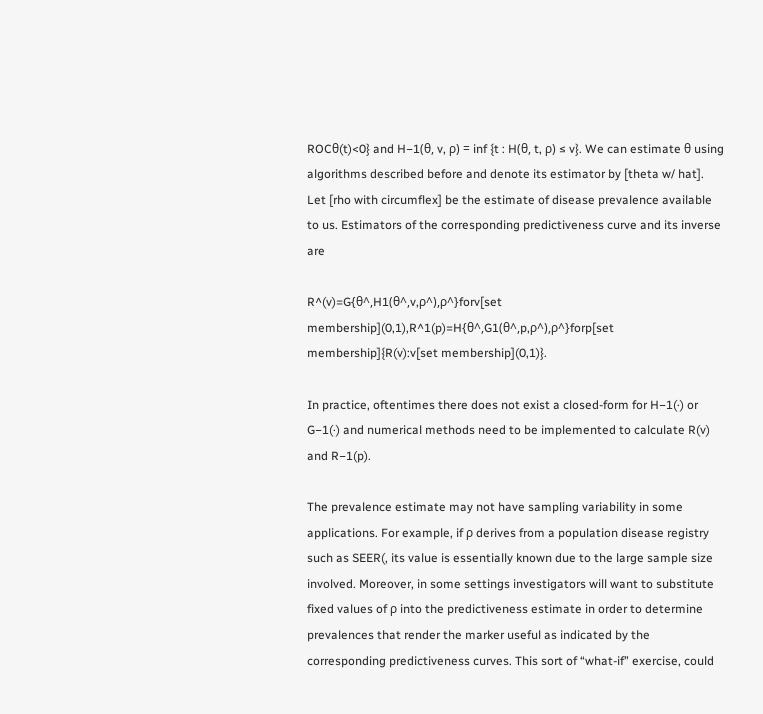ROCθ(t)<0} and H−1(θ, v, ρ) = inf {t : H(θ, t, ρ) ≤ v}. We can estimate θ using algorithms described before and denote its estimator by [theta w/ hat]. Let [rho with circumflex] be the estimate of disease prevalence available to us. Estimators of the corresponding predictiveness curve and its inverse are

R^(v)=G{θ^,H1(θ^,v,ρ^),ρ^}forv[set membership](0,1),R^1(p)=H{θ^,G1(θ^,p,ρ^),ρ^}forp[set membership]{R(v):v[set membership](0,1)}.

In practice, oftentimes there does not exist a closed-form for H−1(·) or G−1(·) and numerical methods need to be implemented to calculate R(v) and R−1(p).

The prevalence estimate may not have sampling variability in some applications. For example, if ρ derives from a population disease registry such as SEER(, its value is essentially known due to the large sample size involved. Moreover, in some settings investigators will want to substitute fixed values of ρ into the predictiveness estimate in order to determine prevalences that render the marker useful as indicated by the corresponding predictiveness curves. This sort of “what-if” exercise, could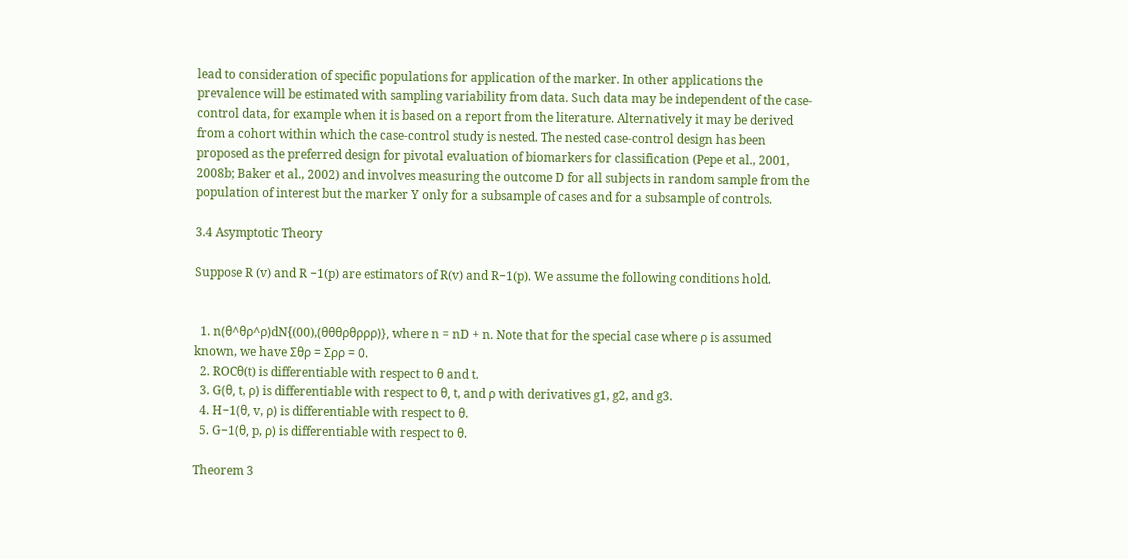lead to consideration of specific populations for application of the marker. In other applications the prevalence will be estimated with sampling variability from data. Such data may be independent of the case-control data, for example when it is based on a report from the literature. Alternatively it may be derived from a cohort within which the case-control study is nested. The nested case-control design has been proposed as the preferred design for pivotal evaluation of biomarkers for classification (Pepe et al., 2001, 2008b; Baker et al., 2002) and involves measuring the outcome D for all subjects in random sample from the population of interest but the marker Y only for a subsample of cases and for a subsample of controls.

3.4 Asymptotic Theory

Suppose R (v) and R −1(p) are estimators of R(v) and R−1(p). We assume the following conditions hold.


  1. n(θ^θρ^ρ)dN{(00),(θθθρθρρρ)}, where n = nD + n. Note that for the special case where ρ is assumed known, we have Σθρ = Σρρ = 0.
  2. ROCθ(t) is differentiable with respect to θ and t.
  3. G(θ, t, ρ) is differentiable with respect to θ, t, and ρ with derivatives g1, g2, and g3.
  4. H−1(θ, v, ρ) is differentiable with respect to θ.
  5. G−1(θ, p, ρ) is differentiable with respect to θ.

Theorem 3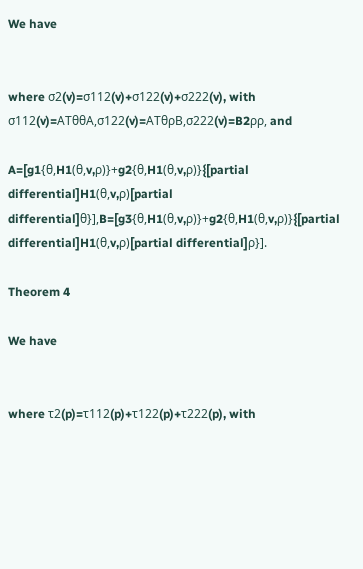We have


where σ2(v)=σ112(v)+σ122(v)+σ222(v), with σ112(v)=ATθθA,σ122(v)=ATθρB,σ222(v)=B2ρρ, and

A=[g1{θ,H1(θ,v,ρ)}+g2{θ,H1(θ,v,ρ)}{[partial differential]H1(θ,v,ρ)[partial differential]θ}],B=[g3{θ,H1(θ,v,ρ)}+g2{θ,H1(θ,v,ρ)}{[partial differential]H1(θ,v,ρ)[partial differential]ρ}].

Theorem 4

We have


where τ2(p)=τ112(p)+τ122(p)+τ222(p), with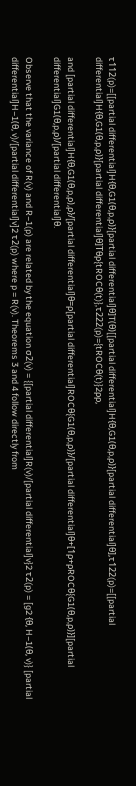τ112(p)=[[partial differential]H{θ,G1(θ,p,ρ)}[partial differential]θ]T(θ)[[partial differential]H{θ,G1(θ,p,ρ)}[partial differential]θ],τ122(p)=[[partial differential]H{θ,G1(θ,p,ρ)}[partial differential]θ]Tθρ{tROCθ(t)},τ222(p)={tROCθ(t)}2ρρ,

and [partial differential]H{θ,G1(θ,p,ρ),ρ}/[partial differential]θ=ρ[partial differential]ROCθ{G1(θ,p,ρ)}/[partial differential]θ+[1ρ+ρROCθ{G1(θ,p,ρ)}][partial differential]G1(θ,p,ρ)/[partial differential]θ.

Observe that the variance of R(v) and R−1(p) are related by the equation σ2(v) = {[partial differential]R(v)/[partial differential]v}2 τ2(p) = [g2 {θ, H−1(θ, v)} [partial differential]H−1(θ, v)/[partial differential]v]2 τ2(p) where p = R(v). Theorems 3 and 4 follow directly from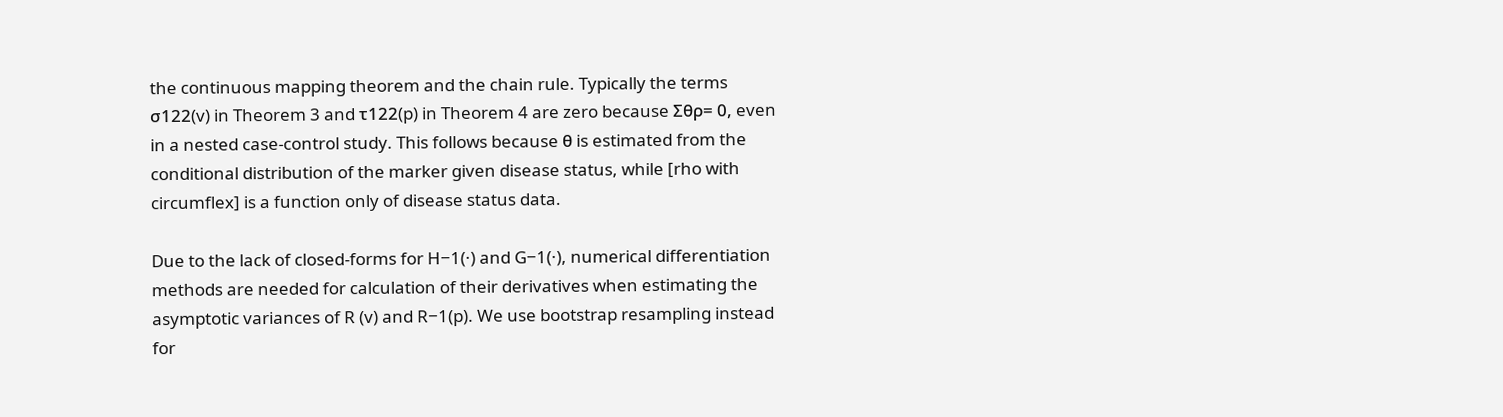the continuous mapping theorem and the chain rule. Typically the terms σ122(v) in Theorem 3 and τ122(p) in Theorem 4 are zero because Σθρ= 0, even in a nested case-control study. This follows because θ is estimated from the conditional distribution of the marker given disease status, while [rho with circumflex] is a function only of disease status data.

Due to the lack of closed-forms for H−1(·) and G−1(·), numerical differentiation methods are needed for calculation of their derivatives when estimating the asymptotic variances of R (v) and R−1(p). We use bootstrap resampling instead for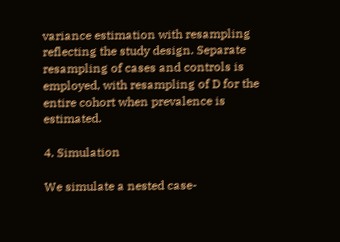variance estimation with resampling reflecting the study design. Separate resampling of cases and controls is employed, with resampling of D for the entire cohort when prevalence is estimated.

4. Simulation

We simulate a nested case-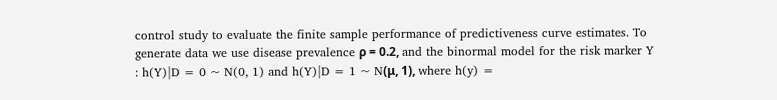control study to evaluate the finite sample performance of predictiveness curve estimates. To generate data we use disease prevalence ρ = 0.2, and the binormal model for the risk marker Y : h(Y)|D = 0 ~ N(0, 1) and h(Y)|D = 1 ~ N(μ, 1), where h(y) =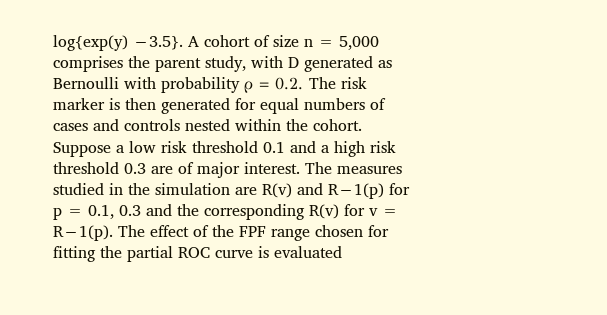log{exp(y) −3.5}. A cohort of size n = 5,000 comprises the parent study, with D generated as Bernoulli with probability ρ = 0.2. The risk marker is then generated for equal numbers of cases and controls nested within the cohort. Suppose a low risk threshold 0.1 and a high risk threshold 0.3 are of major interest. The measures studied in the simulation are R(v) and R−1(p) for p = 0.1, 0.3 and the corresponding R(v) for v = R−1(p). The effect of the FPF range chosen for fitting the partial ROC curve is evaluated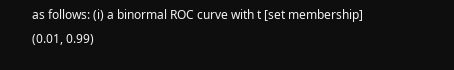as follows: (i) a binormal ROC curve with t [set membership] (0.01, 0.99)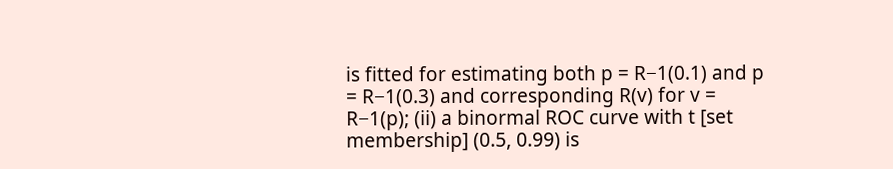is fitted for estimating both p = R−1(0.1) and p = R−1(0.3) and corresponding R(v) for v = R−1(p); (ii) a binormal ROC curve with t [set membership] (0.5, 0.99) is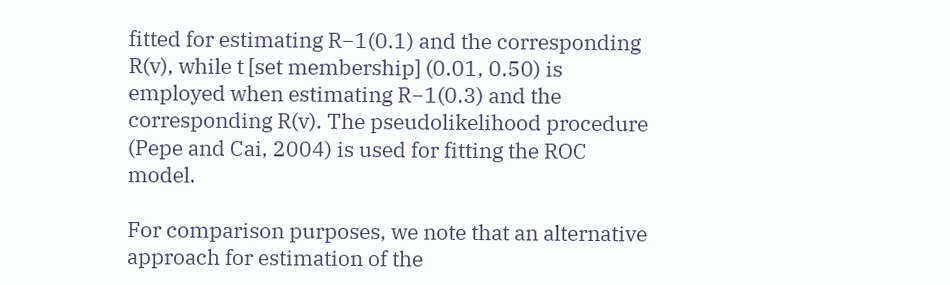fitted for estimating R−1(0.1) and the corresponding R(v), while t [set membership] (0.01, 0.50) is employed when estimating R−1(0.3) and the corresponding R(v). The pseudolikelihood procedure (Pepe and Cai, 2004) is used for fitting the ROC model.

For comparison purposes, we note that an alternative approach for estimation of the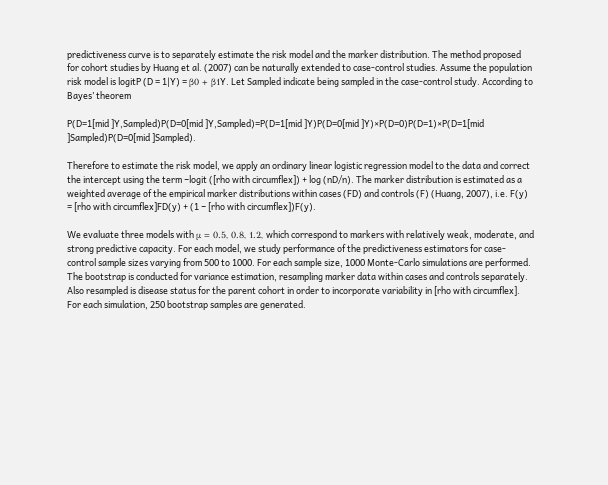predictiveness curve is to separately estimate the risk model and the marker distribution. The method proposed for cohort studies by Huang et al. (2007) can be naturally extended to case-control studies. Assume the population risk model is logitP (D = 1|Y) = β0 + β1Y. Let Sampled indicate being sampled in the case-control study. According to Bayes’ theorem

P(D=1[mid ]Y,Sampled)P(D=0[mid ]Y,Sampled)=P(D=1[mid ]Y)P(D=0[mid ]Y)×P(D=0)P(D=1)×P(D=1[mid ]Sampled)P(D=0[mid ]Sampled).

Therefore to estimate the risk model, we apply an ordinary linear logistic regression model to the data and correct the intercept using the term −logit ([rho with circumflex]) + log (nD/n). The marker distribution is estimated as a weighted average of the empirical marker distributions within cases (FD) and controls (F) (Huang, 2007), i.e. F(y) = [rho with circumflex]FD(y) + (1 − [rho with circumflex])F(y).

We evaluate three models with μ = 0.5, 0.8, 1.2, which correspond to markers with relatively weak, moderate, and strong predictive capacity. For each model, we study performance of the predictiveness estimators for case-control sample sizes varying from 500 to 1000. For each sample size, 1000 Monte-Carlo simulations are performed. The bootstrap is conducted for variance estimation, resampling marker data within cases and controls separately. Also resampled is disease status for the parent cohort in order to incorporate variability in [rho with circumflex]. For each simulation, 250 bootstrap samples are generated.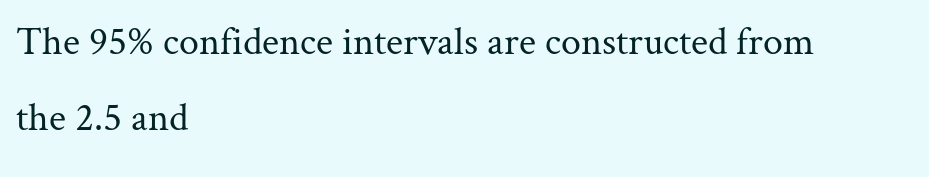The 95% confidence intervals are constructed from the 2.5 and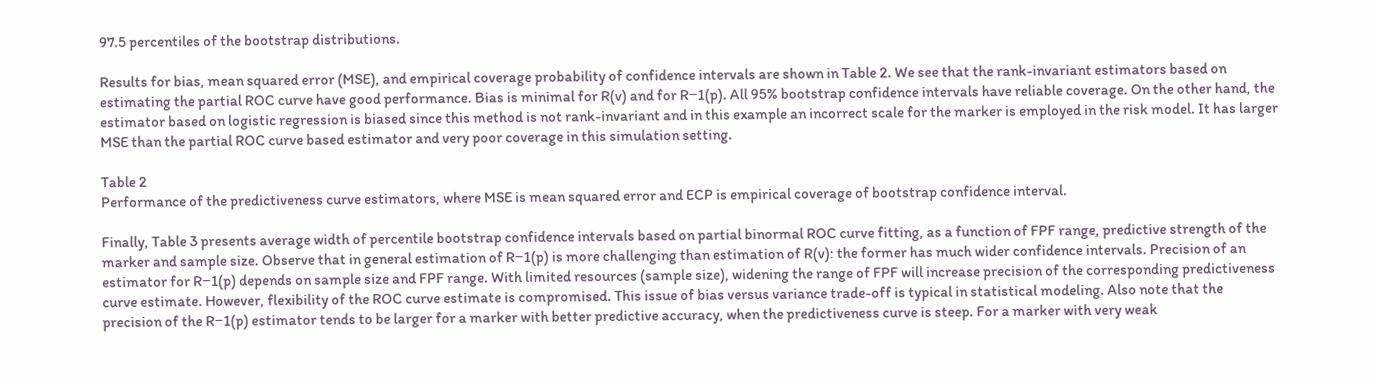97.5 percentiles of the bootstrap distributions.

Results for bias, mean squared error (MSE), and empirical coverage probability of confidence intervals are shown in Table 2. We see that the rank-invariant estimators based on estimating the partial ROC curve have good performance. Bias is minimal for R(v) and for R−1(p). All 95% bootstrap confidence intervals have reliable coverage. On the other hand, the estimator based on logistic regression is biased since this method is not rank-invariant and in this example an incorrect scale for the marker is employed in the risk model. It has larger MSE than the partial ROC curve based estimator and very poor coverage in this simulation setting.

Table 2
Performance of the predictiveness curve estimators, where MSE is mean squared error and ECP is empirical coverage of bootstrap confidence interval.

Finally, Table 3 presents average width of percentile bootstrap confidence intervals based on partial binormal ROC curve fitting, as a function of FPF range, predictive strength of the marker and sample size. Observe that in general estimation of R−1(p) is more challenging than estimation of R(v): the former has much wider confidence intervals. Precision of an estimator for R−1(p) depends on sample size and FPF range. With limited resources (sample size), widening the range of FPF will increase precision of the corresponding predictiveness curve estimate. However, flexibility of the ROC curve estimate is compromised. This issue of bias versus variance trade-off is typical in statistical modeling. Also note that the precision of the R−1(p) estimator tends to be larger for a marker with better predictive accuracy, when the predictiveness curve is steep. For a marker with very weak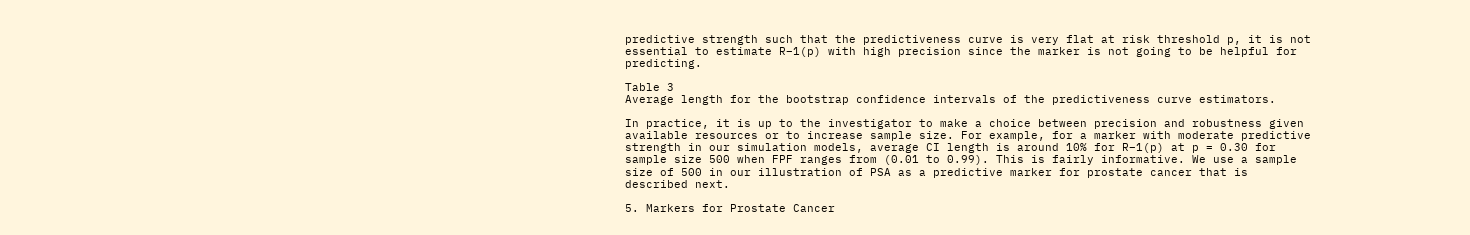predictive strength such that the predictiveness curve is very flat at risk threshold p, it is not essential to estimate R−1(p) with high precision since the marker is not going to be helpful for predicting.

Table 3
Average length for the bootstrap confidence intervals of the predictiveness curve estimators.

In practice, it is up to the investigator to make a choice between precision and robustness given available resources or to increase sample size. For example, for a marker with moderate predictive strength in our simulation models, average CI length is around 10% for R−1(p) at p = 0.30 for sample size 500 when FPF ranges from (0.01 to 0.99). This is fairly informative. We use a sample size of 500 in our illustration of PSA as a predictive marker for prostate cancer that is described next.

5. Markers for Prostate Cancer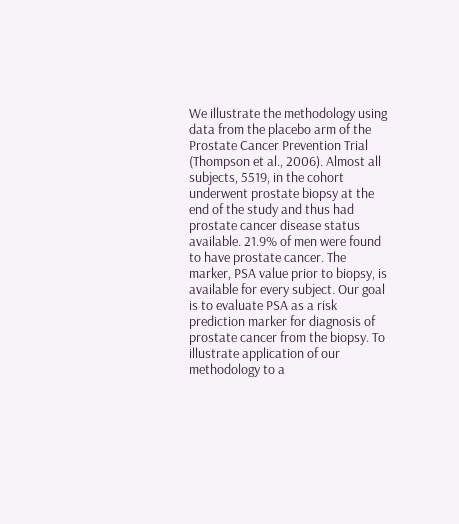We illustrate the methodology using data from the placebo arm of the Prostate Cancer Prevention Trial (Thompson et al., 2006). Almost all subjects, 5519, in the cohort underwent prostate biopsy at the end of the study and thus had prostate cancer disease status available. 21.9% of men were found to have prostate cancer. The marker, PSA value prior to biopsy, is available for every subject. Our goal is to evaluate PSA as a risk prediction marker for diagnosis of prostate cancer from the biopsy. To illustrate application of our methodology to a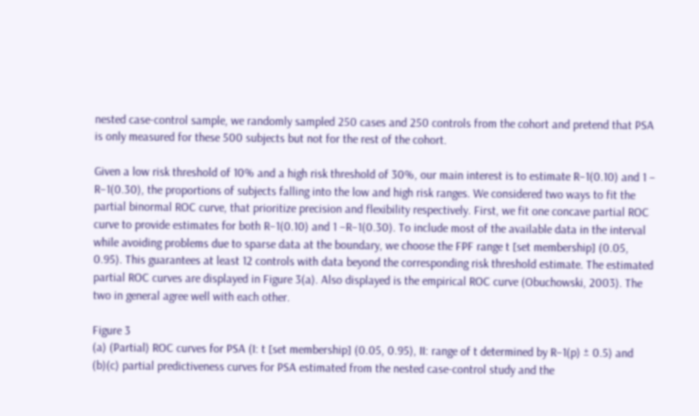nested case-control sample, we randomly sampled 250 cases and 250 controls from the cohort and pretend that PSA is only measured for these 500 subjects but not for the rest of the cohort.

Given a low risk threshold of 10% and a high risk threshold of 30%, our main interest is to estimate R−1(0.10) and 1 − R−1(0.30), the proportions of subjects falling into the low and high risk ranges. We considered two ways to fit the partial binormal ROC curve, that prioritize precision and flexibility respectively. First, we fit one concave partial ROC curve to provide estimates for both R−1(0.10) and 1 −R−1(0.30). To include most of the available data in the interval while avoiding problems due to sparse data at the boundary, we choose the FPF range t [set membership] (0.05, 0.95). This guarantees at least 12 controls with data beyond the corresponding risk threshold estimate. The estimated partial ROC curves are displayed in Figure 3(a). Also displayed is the empirical ROC curve (Obuchowski, 2003). The two in general agree well with each other.

Figure 3
(a) (Partial) ROC curves for PSA (I: t [set membership] (0.05, 0.95), II: range of t determined by R−1(p) ± 0.5) and (b)(c) partial predictiveness curves for PSA estimated from the nested case-control study and the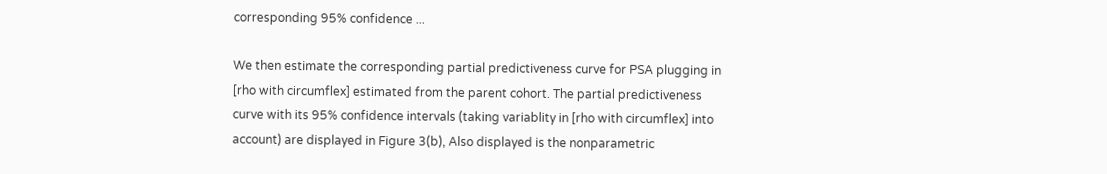corresponding 95% confidence ...

We then estimate the corresponding partial predictiveness curve for PSA plugging in [rho with circumflex] estimated from the parent cohort. The partial predictiveness curve with its 95% confidence intervals (taking variablity in [rho with circumflex] into account) are displayed in Figure 3(b), Also displayed is the nonparametric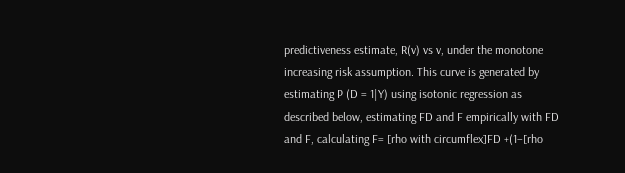predictiveness estimate, R(v) vs v, under the monotone increasing risk assumption. This curve is generated by estimating P (D = 1|Y) using isotonic regression as described below, estimating FD and F empirically with FD and F, calculating F= [rho with circumflex]FD +(1−[rho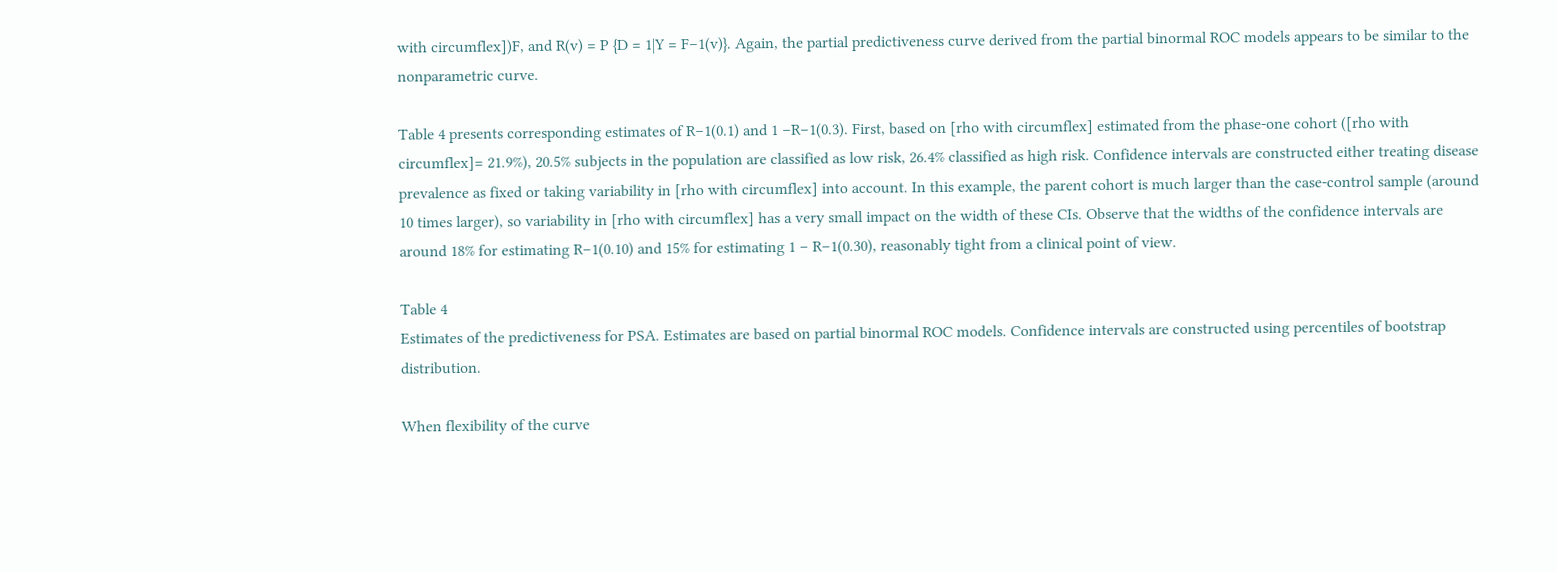with circumflex])F, and R(v) = P {D = 1|Y = F−1(v)}. Again, the partial predictiveness curve derived from the partial binormal ROC models appears to be similar to the nonparametric curve.

Table 4 presents corresponding estimates of R−1(0.1) and 1 −R−1(0.3). First, based on [rho with circumflex] estimated from the phase-one cohort ([rho with circumflex]= 21.9%), 20.5% subjects in the population are classified as low risk, 26.4% classified as high risk. Confidence intervals are constructed either treating disease prevalence as fixed or taking variability in [rho with circumflex] into account. In this example, the parent cohort is much larger than the case-control sample (around 10 times larger), so variability in [rho with circumflex] has a very small impact on the width of these CIs. Observe that the widths of the confidence intervals are around 18% for estimating R−1(0.10) and 15% for estimating 1 − R−1(0.30), reasonably tight from a clinical point of view.

Table 4
Estimates of the predictiveness for PSA. Estimates are based on partial binormal ROC models. Confidence intervals are constructed using percentiles of bootstrap distribution.

When flexibility of the curve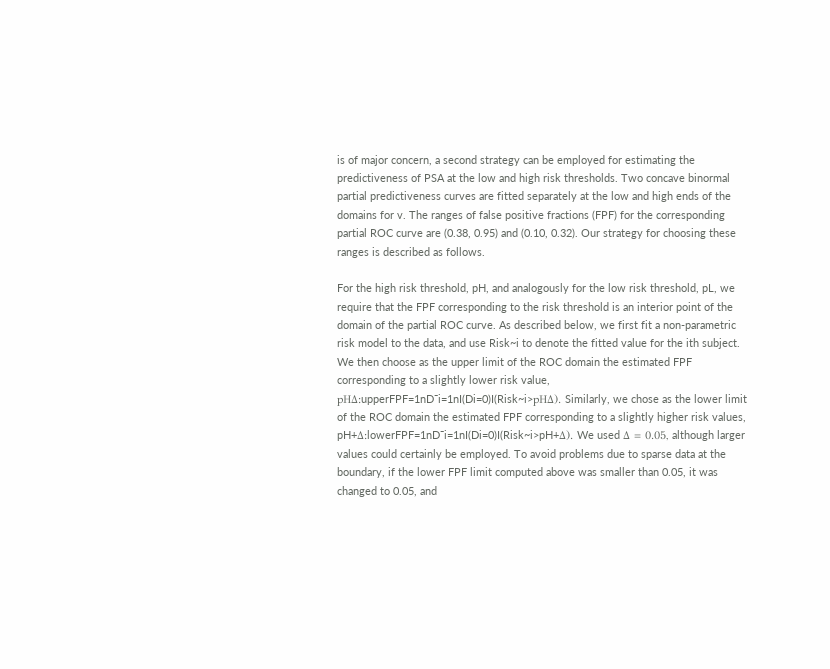is of major concern, a second strategy can be employed for estimating the predictiveness of PSA at the low and high risk thresholds. Two concave binormal partial predictiveness curves are fitted separately at the low and high ends of the domains for v. The ranges of false positive fractions (FPF) for the corresponding partial ROC curve are (0.38, 0.95) and (0.10, 0.32). Our strategy for choosing these ranges is described as follows.

For the high risk threshold, pH, and analogously for the low risk threshold, pL, we require that the FPF corresponding to the risk threshold is an interior point of the domain of the partial ROC curve. As described below, we first fit a non-parametric risk model to the data, and use Risk~i to denote the fitted value for the ith subject. We then choose as the upper limit of the ROC domain the estimated FPF corresponding to a slightly lower risk value, pHΔ:upperFPF=1nD¯i=1nI(Di=0)I(Risk~i>pHΔ). Similarly, we chose as the lower limit of the ROC domain the estimated FPF corresponding to a slightly higher risk values, pH+Δ:lowerFPF=1nD¯i=1nI(Di=0)I(Risk~i>pH+Δ). We used Δ = 0.05, although larger values could certainly be employed. To avoid problems due to sparse data at the boundary, if the lower FPF limit computed above was smaller than 0.05, it was changed to 0.05, and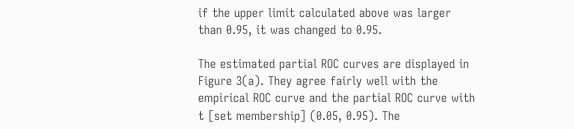if the upper limit calculated above was larger than 0.95, it was changed to 0.95.

The estimated partial ROC curves are displayed in Figure 3(a). They agree fairly well with the empirical ROC curve and the partial ROC curve with t [set membership] (0.05, 0.95). The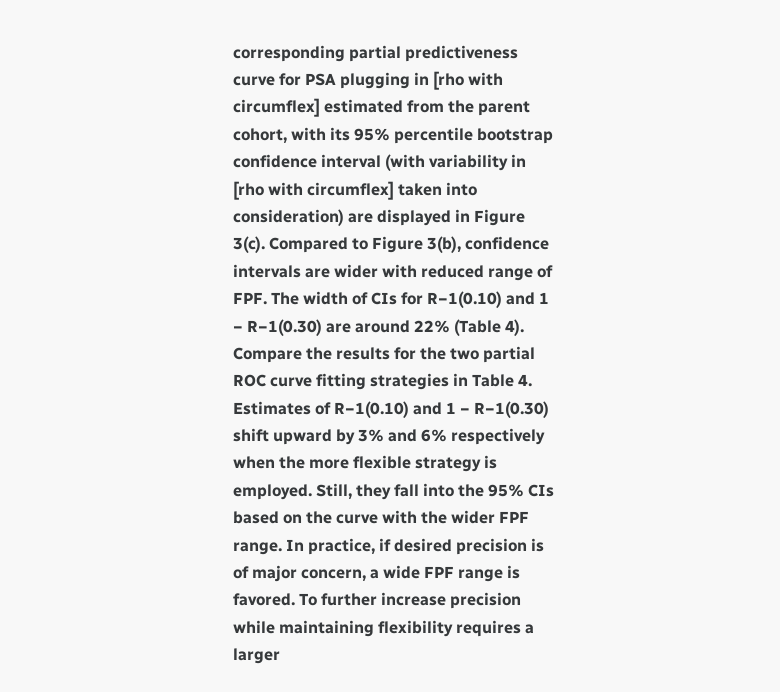corresponding partial predictiveness curve for PSA plugging in [rho with circumflex] estimated from the parent cohort, with its 95% percentile bootstrap confidence interval (with variability in [rho with circumflex] taken into consideration) are displayed in Figure 3(c). Compared to Figure 3(b), confidence intervals are wider with reduced range of FPF. The width of CIs for R−1(0.10) and 1 − R−1(0.30) are around 22% (Table 4). Compare the results for the two partial ROC curve fitting strategies in Table 4. Estimates of R−1(0.10) and 1 − R−1(0.30) shift upward by 3% and 6% respectively when the more flexible strategy is employed. Still, they fall into the 95% CIs based on the curve with the wider FPF range. In practice, if desired precision is of major concern, a wide FPF range is favored. To further increase precision while maintaining flexibility requires a larger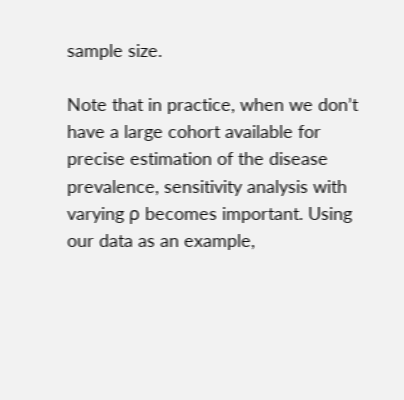sample size.

Note that in practice, when we don’t have a large cohort available for precise estimation of the disease prevalence, sensitivity analysis with varying ρ becomes important. Using our data as an example,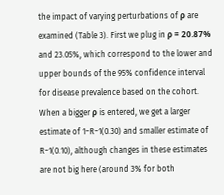the impact of varying perturbations of ρ are examined (Table 3). First we plug in ρ = 20.87% and 23.05%, which correspond to the lower and upper bounds of the 95% confidence interval for disease prevalence based on the cohort. When a bigger ρ is entered, we get a larger estimate of 1−R−1(0.30) and smaller estimate of R−1(0.10), although changes in these estimates are not big here (around 3% for both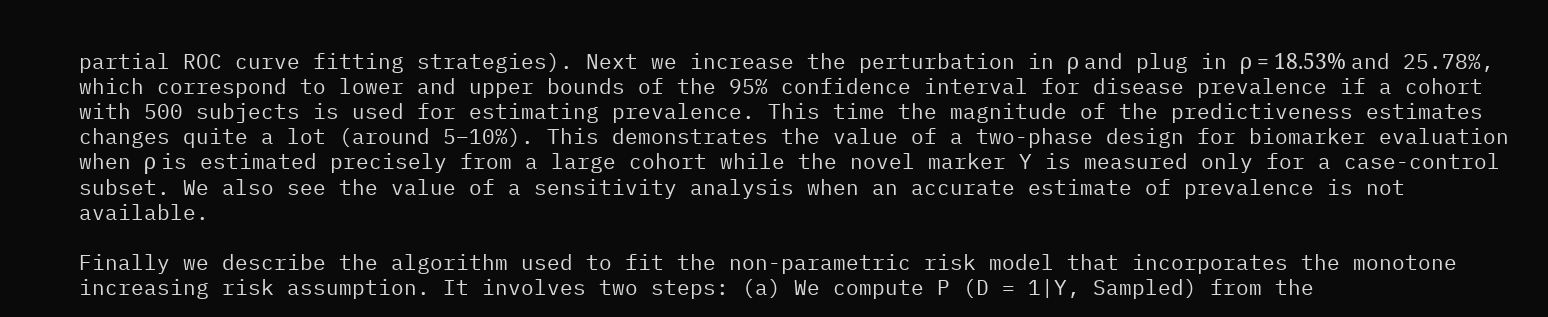partial ROC curve fitting strategies). Next we increase the perturbation in ρ and plug in ρ = 18.53% and 25.78%, which correspond to lower and upper bounds of the 95% confidence interval for disease prevalence if a cohort with 500 subjects is used for estimating prevalence. This time the magnitude of the predictiveness estimates changes quite a lot (around 5–10%). This demonstrates the value of a two-phase design for biomarker evaluation when ρ is estimated precisely from a large cohort while the novel marker Y is measured only for a case-control subset. We also see the value of a sensitivity analysis when an accurate estimate of prevalence is not available.

Finally we describe the algorithm used to fit the non-parametric risk model that incorporates the monotone increasing risk assumption. It involves two steps: (a) We compute P (D = 1|Y, Sampled) from the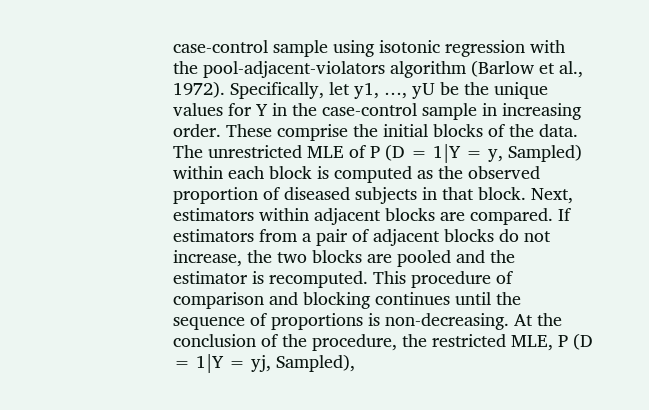case-control sample using isotonic regression with the pool-adjacent-violators algorithm (Barlow et al., 1972). Specifically, let y1, …, yU be the unique values for Y in the case-control sample in increasing order. These comprise the initial blocks of the data. The unrestricted MLE of P (D = 1|Y = y, Sampled) within each block is computed as the observed proportion of diseased subjects in that block. Next, estimators within adjacent blocks are compared. If estimators from a pair of adjacent blocks do not increase, the two blocks are pooled and the estimator is recomputed. This procedure of comparison and blocking continues until the sequence of proportions is non-decreasing. At the conclusion of the procedure, the restricted MLE, P (D = 1|Y = yj, Sampled),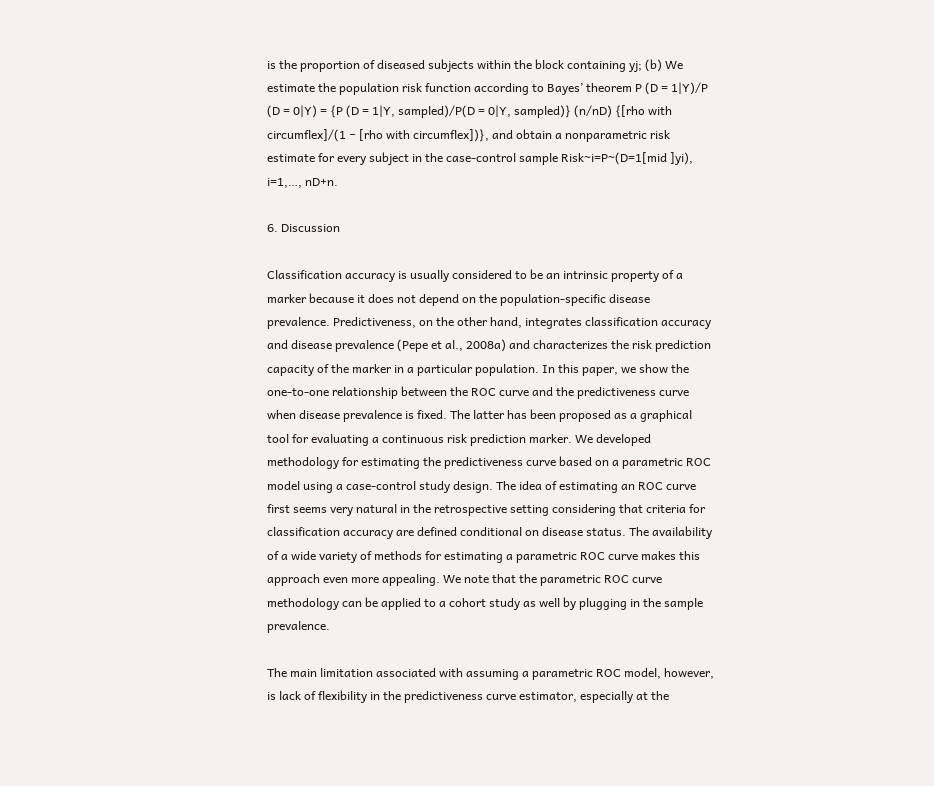is the proportion of diseased subjects within the block containing yj; (b) We estimate the population risk function according to Bayes’ theorem P (D = 1|Y)/P (D = 0|Y) = {P (D = 1|Y, sampled)/P(D = 0|Y, sampled)} (n/nD) {[rho with circumflex]/(1 − [rho with circumflex])}, and obtain a nonparametric risk estimate for every subject in the case-control sample Risk~i=P~(D=1[mid ]yi), i=1,…, nD+n.

6. Discussion

Classification accuracy is usually considered to be an intrinsic property of a marker because it does not depend on the population-specific disease prevalence. Predictiveness, on the other hand, integrates classification accuracy and disease prevalence (Pepe et al., 2008a) and characterizes the risk prediction capacity of the marker in a particular population. In this paper, we show the one-to-one relationship between the ROC curve and the predictiveness curve when disease prevalence is fixed. The latter has been proposed as a graphical tool for evaluating a continuous risk prediction marker. We developed methodology for estimating the predictiveness curve based on a parametric ROC model using a case-control study design. The idea of estimating an ROC curve first seems very natural in the retrospective setting considering that criteria for classification accuracy are defined conditional on disease status. The availability of a wide variety of methods for estimating a parametric ROC curve makes this approach even more appealing. We note that the parametric ROC curve methodology can be applied to a cohort study as well by plugging in the sample prevalence.

The main limitation associated with assuming a parametric ROC model, however, is lack of flexibility in the predictiveness curve estimator, especially at the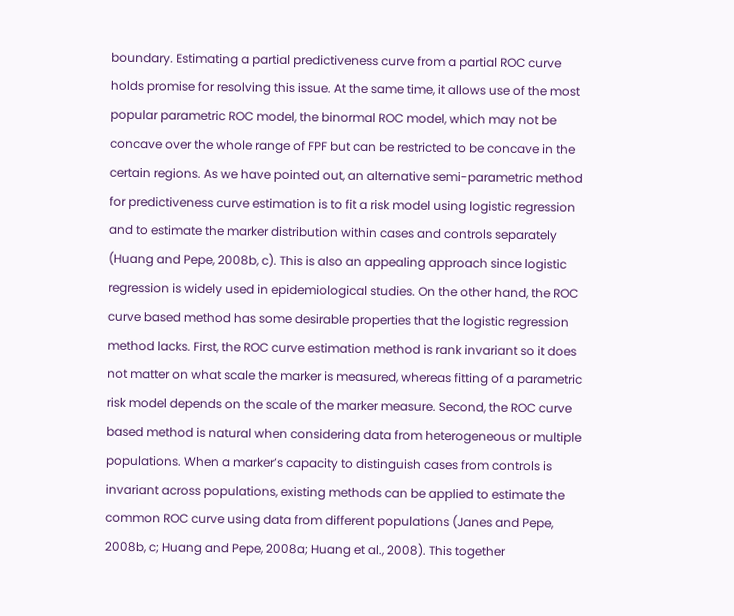boundary. Estimating a partial predictiveness curve from a partial ROC curve holds promise for resolving this issue. At the same time, it allows use of the most popular parametric ROC model, the binormal ROC model, which may not be concave over the whole range of FPF but can be restricted to be concave in the certain regions. As we have pointed out, an alternative semi-parametric method for predictiveness curve estimation is to fit a risk model using logistic regression and to estimate the marker distribution within cases and controls separately (Huang and Pepe, 2008b, c). This is also an appealing approach since logistic regression is widely used in epidemiological studies. On the other hand, the ROC curve based method has some desirable properties that the logistic regression method lacks. First, the ROC curve estimation method is rank invariant so it does not matter on what scale the marker is measured, whereas fitting of a parametric risk model depends on the scale of the marker measure. Second, the ROC curve based method is natural when considering data from heterogeneous or multiple populations. When a marker’s capacity to distinguish cases from controls is invariant across populations, existing methods can be applied to estimate the common ROC curve using data from different populations (Janes and Pepe, 2008b, c; Huang and Pepe, 2008a; Huang et al., 2008). This together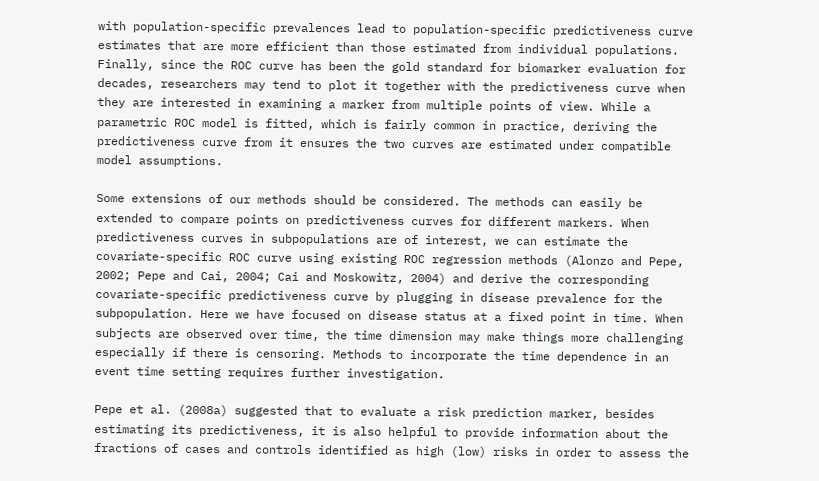with population-specific prevalences lead to population-specific predictiveness curve estimates that are more efficient than those estimated from individual populations. Finally, since the ROC curve has been the gold standard for biomarker evaluation for decades, researchers may tend to plot it together with the predictiveness curve when they are interested in examining a marker from multiple points of view. While a parametric ROC model is fitted, which is fairly common in practice, deriving the predictiveness curve from it ensures the two curves are estimated under compatible model assumptions.

Some extensions of our methods should be considered. The methods can easily be extended to compare points on predictiveness curves for different markers. When predictiveness curves in subpopulations are of interest, we can estimate the covariate-specific ROC curve using existing ROC regression methods (Alonzo and Pepe, 2002; Pepe and Cai, 2004; Cai and Moskowitz, 2004) and derive the corresponding covariate-specific predictiveness curve by plugging in disease prevalence for the subpopulation. Here we have focused on disease status at a fixed point in time. When subjects are observed over time, the time dimension may make things more challenging especially if there is censoring. Methods to incorporate the time dependence in an event time setting requires further investigation.

Pepe et al. (2008a) suggested that to evaluate a risk prediction marker, besides estimating its predictiveness, it is also helpful to provide information about the fractions of cases and controls identified as high (low) risks in order to assess the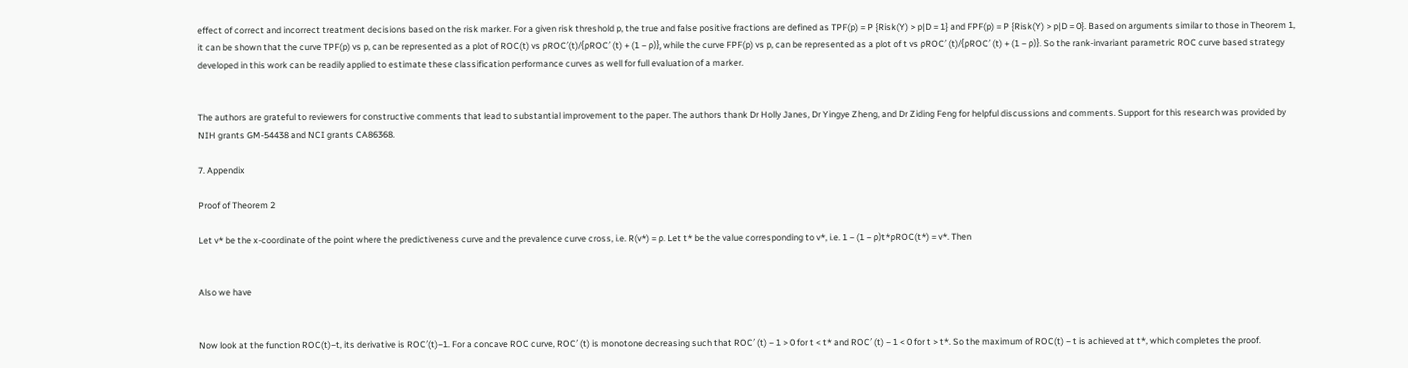effect of correct and incorrect treatment decisions based on the risk marker. For a given risk threshold p, the true and false positive fractions are defined as TPF(p) = P {Risk(Y) > p|D = 1} and FPF(p) = P {Risk(Y) > p|D = 0}. Based on arguments similar to those in Theorem 1, it can be shown that the curve TPF(p) vs p, can be represented as a plot of ROC(t) vs ρROC′(t)/{ρROC′ (t) + (1 − ρ)}, while the curve FPF(p) vs p, can be represented as a plot of t vs ρROC′ (t)/{ρROC′ (t) + (1 − ρ)}. So the rank-invariant parametric ROC curve based strategy developed in this work can be readily applied to estimate these classification performance curves as well for full evaluation of a marker.


The authors are grateful to reviewers for constructive comments that lead to substantial improvement to the paper. The authors thank Dr Holly Janes, Dr Yingye Zheng, and Dr Ziding Feng for helpful discussions and comments. Support for this research was provided by NIH grants GM-54438 and NCI grants CA86368.

7. Appendix

Proof of Theorem 2

Let v* be the x-coordinate of the point where the predictiveness curve and the prevalence curve cross, i.e. R(v*) = ρ. Let t* be the value corresponding to v*, i.e. 1 − (1 − ρ)t*ρROC(t*) = v*. Then


Also we have


Now look at the function ROC(t)−t, its derivative is ROC′(t)−1. For a concave ROC curve, ROC′ (t) is monotone decreasing such that ROC′ (t) − 1 > 0 for t < t* and ROC′ (t) − 1 < 0 for t > t*. So the maximum of ROC(t) − t is achieved at t*, which completes the proof.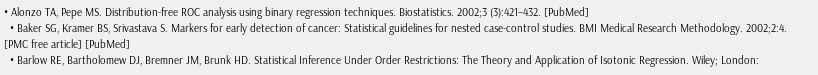• Alonzo TA, Pepe MS. Distribution-free ROC analysis using binary regression techniques. Biostatistics. 2002;3 (3):421–432. [PubMed]
  • Baker SG, Kramer BS, Srivastava S. Markers for early detection of cancer: Statistical guidelines for nested case-control studies. BMI Medical Research Methodology. 2002;2:4. [PMC free article] [PubMed]
  • Barlow RE, Bartholomew DJ, Bremner JM, Brunk HD. Statistical Inference Under Order Restrictions: The Theory and Application of Isotonic Regression. Wiley; London: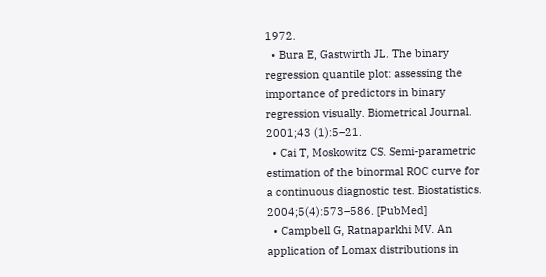1972.
  • Bura E, Gastwirth JL. The binary regression quantile plot: assessing the importance of predictors in binary regression visually. Biometrical Journal. 2001;43 (1):5–21.
  • Cai T, Moskowitz CS. Semi-parametric estimation of the binormal ROC curve for a continuous diagnostic test. Biostatistics. 2004;5(4):573–586. [PubMed]
  • Campbell G, Ratnaparkhi MV. An application of Lomax distributions in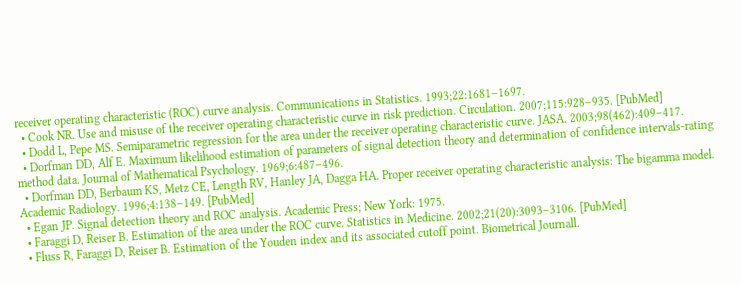receiver operating characteristic (ROC) curve analysis. Communications in Statistics. 1993;22:1681–1697.
  • Cook NR. Use and misuse of the receiver operating characteristic curve in risk prediction. Circulation. 2007;115:928–935. [PubMed]
  • Dodd L, Pepe MS. Semiparametric regression for the area under the receiver operating characteristic curve. JASA. 2003;98(462):409–417.
  • Dorfman DD, Alf E. Maximum likelihood estimation of parameters of signal detection theory and determination of confidence intervals-rating method data. Journal of Mathematical Psychology. 1969;6:487–496.
  • Dorfman DD, Berbaum KS, Metz CE, Length RV, Hanley JA, Dagga HA. Proper receiver operating characteristic analysis: The bigamma model. Academic Radiology. 1996;4:138–149. [PubMed]
  • Egan JP. Signal detection theory and ROC analysis. Academic Press; New York: 1975.
  • Faraggi D, Reiser B. Estimation of the area under the ROC curve. Statistics in Medicine. 2002;21(20):3093–3106. [PubMed]
  • Fluss R, Faraggi D, Reiser B. Estimation of the Youden index and its associated cutoff point. Biometrical Journall.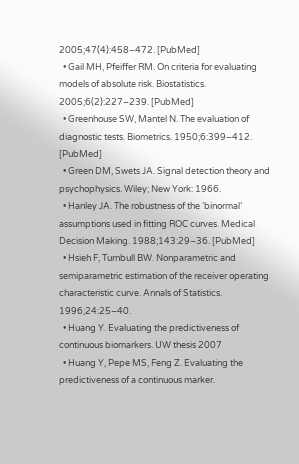2005;47(4):458–472. [PubMed]
  • Gail MH, Pfeiffer RM. On criteria for evaluating models of absolute risk. Biostatistics. 2005;6(2):227–239. [PubMed]
  • Greenhouse SW, Mantel N. The evaluation of diagnostic tests. Biometrics. 1950;6:399–412. [PubMed]
  • Green DM, Swets JA. Signal detection theory and psychophysics. Wiley; New York: 1966.
  • Hanley JA. The robustness of the ‘binormal’ assumptions used in fitting ROC curves. Medical Decision Making. 1988;143:29–36. [PubMed]
  • Hsieh F, Turnbull BW. Nonparametric and semiparametric estimation of the receiver operating characteristic curve. Annals of Statistics. 1996;24:25–40.
  • Huang Y. Evaluating the predictiveness of continuous biomarkers. UW thesis 2007
  • Huang Y, Pepe MS, Feng Z. Evaluating the predictiveness of a continuous marker.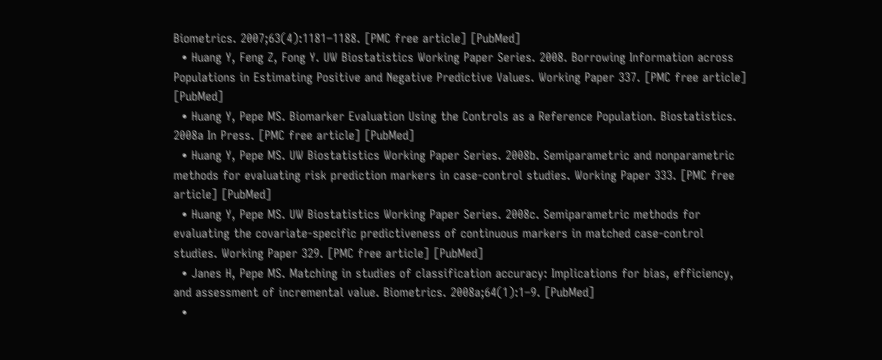Biometrics. 2007;63(4):1181–1188. [PMC free article] [PubMed]
  • Huang Y, Feng Z, Fong Y. UW Biostatistics Working Paper Series. 2008. Borrowing Information across Populations in Estimating Positive and Negative Predictive Values. Working Paper 337. [PMC free article] [PubMed]
  • Huang Y, Pepe MS. Biomarker Evaluation Using the Controls as a Reference Population. Biostatistics. 2008a In Press. [PMC free article] [PubMed]
  • Huang Y, Pepe MS. UW Biostatistics Working Paper Series. 2008b. Semiparametric and nonparametric methods for evaluating risk prediction markers in case-control studies. Working Paper 333. [PMC free article] [PubMed]
  • Huang Y, Pepe MS. UW Biostatistics Working Paper Series. 2008c. Semiparametric methods for evaluating the covariate-specific predictiveness of continuous markers in matched case-control studies. Working Paper 329. [PMC free article] [PubMed]
  • Janes H, Pepe MS. Matching in studies of classification accuracy: Implications for bias, efficiency, and assessment of incremental value. Biometrics. 2008a;64(1):1–9. [PubMed]
  •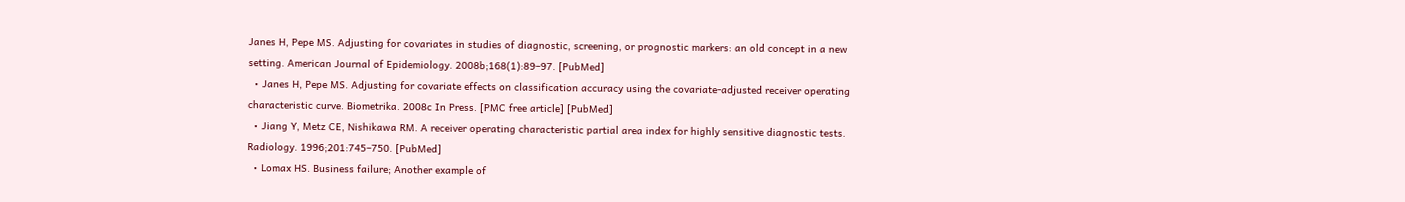Janes H, Pepe MS. Adjusting for covariates in studies of diagnostic, screening, or prognostic markers: an old concept in a new setting. American Journal of Epidemiology. 2008b;168(1):89–97. [PubMed]
  • Janes H, Pepe MS. Adjusting for covariate effects on classification accuracy using the covariate-adjusted receiver operating characteristic curve. Biometrika. 2008c In Press. [PMC free article] [PubMed]
  • Jiang Y, Metz CE, Nishikawa RM. A receiver operating characteristic partial area index for highly sensitive diagnostic tests. Radiology. 1996;201:745–750. [PubMed]
  • Lomax HS. Business failure; Another example of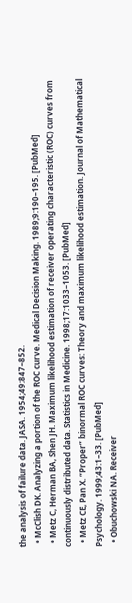the analysis of failure data. JASA. 1954;49:847–852.
  • McClish DK. Analyzing a portion of the ROC curve. Medical Decision Making. 1989;9:190–195. [PubMed]
  • Metz C, Herman BA, Shen JH. Maximum likelihood estimation of receiver operating characteristic (ROC) curves from continuously distributed data. Statistics in Medicine. 1998;17:1033–1053. [PubMed]
  • Metz CE, Pan X. “Proper” binormal ROC curves: Theory and maximum likelihood estimation. Journal of Mathematical Psychology. 1999;43:1–33. [PubMed]
  • Obuchowski NA. Receiver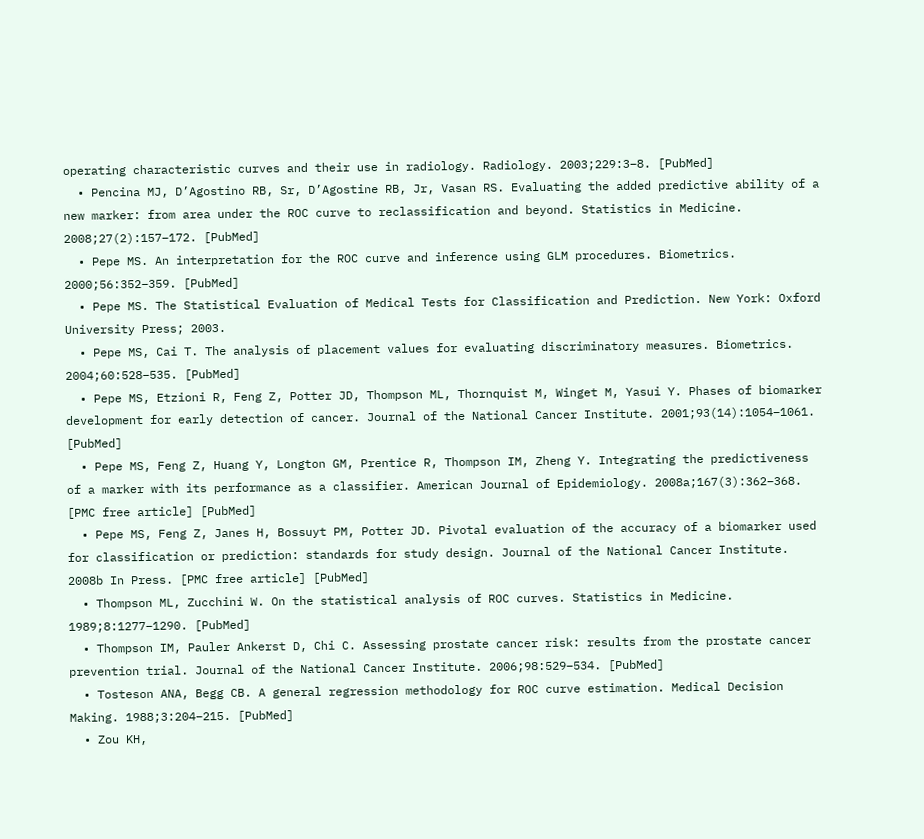operating characteristic curves and their use in radiology. Radiology. 2003;229:3–8. [PubMed]
  • Pencina MJ, D’Agostino RB, Sr, D’Agostine RB, Jr, Vasan RS. Evaluating the added predictive ability of a new marker: from area under the ROC curve to reclassification and beyond. Statistics in Medicine. 2008;27(2):157–172. [PubMed]
  • Pepe MS. An interpretation for the ROC curve and inference using GLM procedures. Biometrics. 2000;56:352–359. [PubMed]
  • Pepe MS. The Statistical Evaluation of Medical Tests for Classification and Prediction. New York: Oxford University Press; 2003.
  • Pepe MS, Cai T. The analysis of placement values for evaluating discriminatory measures. Biometrics. 2004;60:528–535. [PubMed]
  • Pepe MS, Etzioni R, Feng Z, Potter JD, Thompson ML, Thornquist M, Winget M, Yasui Y. Phases of biomarker development for early detection of cancer. Journal of the National Cancer Institute. 2001;93(14):1054–1061. [PubMed]
  • Pepe MS, Feng Z, Huang Y, Longton GM, Prentice R, Thompson IM, Zheng Y. Integrating the predictiveness of a marker with its performance as a classifier. American Journal of Epidemiology. 2008a;167(3):362–368. [PMC free article] [PubMed]
  • Pepe MS, Feng Z, Janes H, Bossuyt PM, Potter JD. Pivotal evaluation of the accuracy of a biomarker used for classification or prediction: standards for study design. Journal of the National Cancer Institute. 2008b In Press. [PMC free article] [PubMed]
  • Thompson ML, Zucchini W. On the statistical analysis of ROC curves. Statistics in Medicine. 1989;8:1277–1290. [PubMed]
  • Thompson IM, Pauler Ankerst D, Chi C. Assessing prostate cancer risk: results from the prostate cancer prevention trial. Journal of the National Cancer Institute. 2006;98:529–534. [PubMed]
  • Tosteson ANA, Begg CB. A general regression methodology for ROC curve estimation. Medical Decision Making. 1988;3:204–215. [PubMed]
  • Zou KH,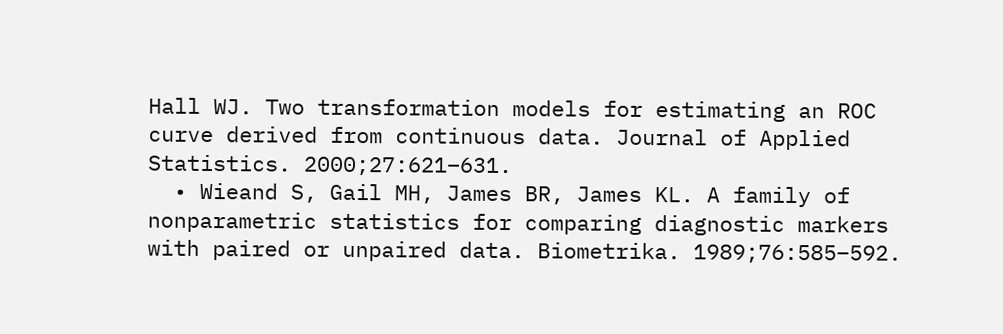Hall WJ. Two transformation models for estimating an ROC curve derived from continuous data. Journal of Applied Statistics. 2000;27:621–631.
  • Wieand S, Gail MH, James BR, James KL. A family of nonparametric statistics for comparing diagnostic markers with paired or unpaired data. Biometrika. 1989;76:585–592.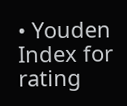• Youden Index for rating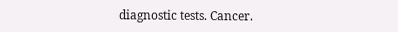diagnostic tests. Cancer.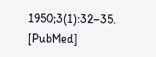1950;3(1):32–35. [PubMed]